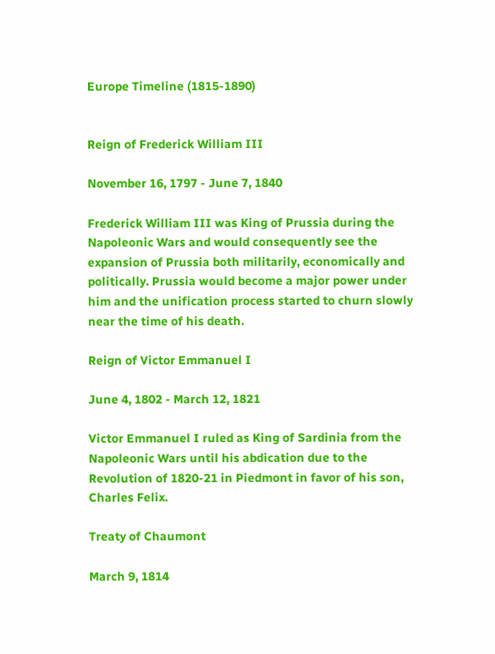Europe Timeline (1815-1890)


Reign of Frederick William III

November 16, 1797 - June 7, 1840

Frederick William III was King of Prussia during the Napoleonic Wars and would consequently see the expansion of Prussia both militarily, economically and politically. Prussia would become a major power under him and the unification process started to churn slowly near the time of his death.

Reign of Victor Emmanuel I

June 4, 1802 - March 12, 1821

Victor Emmanuel I ruled as King of Sardinia from the Napoleonic Wars until his abdication due to the Revolution of 1820-21 in Piedmont in favor of his son, Charles Felix.

Treaty of Chaumont

March 9, 1814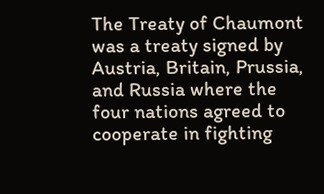The Treaty of Chaumont was a treaty signed by Austria, Britain, Prussia, and Russia where the four nations agreed to cooperate in fighting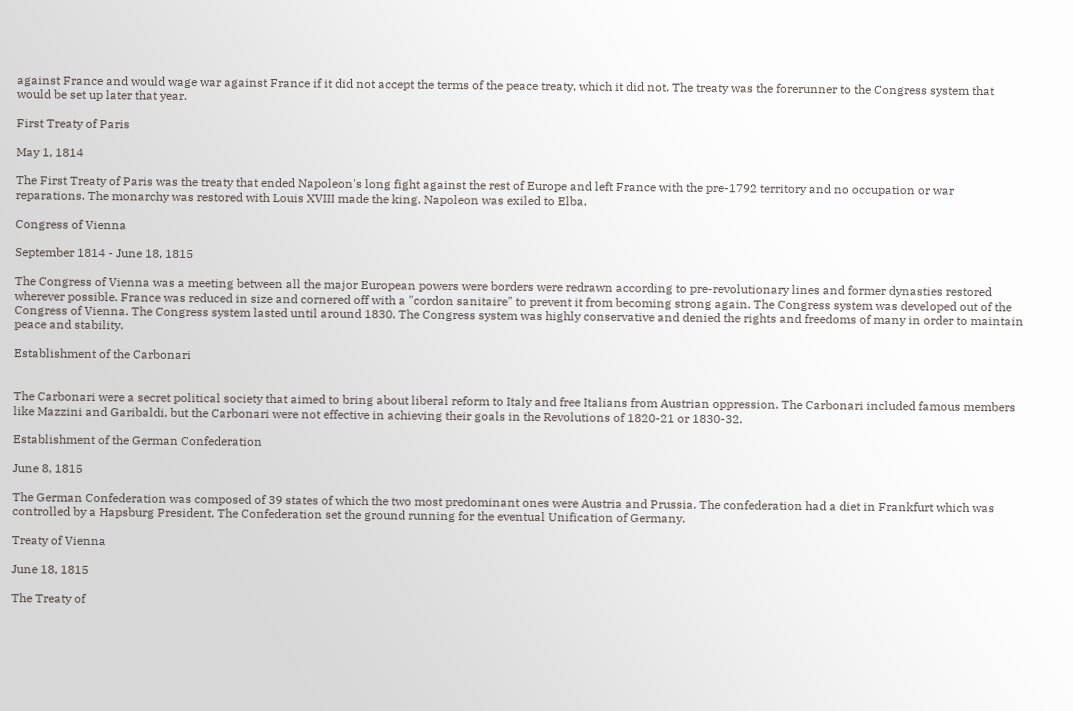against France and would wage war against France if it did not accept the terms of the peace treaty, which it did not. The treaty was the forerunner to the Congress system that would be set up later that year.

First Treaty of Paris

May 1, 1814

The First Treaty of Paris was the treaty that ended Napoleon's long fight against the rest of Europe and left France with the pre-1792 territory and no occupation or war reparations. The monarchy was restored with Louis XVIII made the king. Napoleon was exiled to Elba.

Congress of Vienna

September 1814 - June 18, 1815

The Congress of Vienna was a meeting between all the major European powers were borders were redrawn according to pre-revolutionary lines and former dynasties restored wherever possible. France was reduced in size and cornered off with a "cordon sanitaire" to prevent it from becoming strong again. The Congress system was developed out of the Congress of Vienna. The Congress system lasted until around 1830. The Congress system was highly conservative and denied the rights and freedoms of many in order to maintain peace and stability.

Establishment of the Carbonari


The Carbonari were a secret political society that aimed to bring about liberal reform to Italy and free Italians from Austrian oppression. The Carbonari included famous members like Mazzini and Garibaldi, but the Carbonari were not effective in achieving their goals in the Revolutions of 1820-21 or 1830-32.

Establishment of the German Confederation

June 8, 1815

The German Confederation was composed of 39 states of which the two most predominant ones were Austria and Prussia. The confederation had a diet in Frankfurt which was controlled by a Hapsburg President. The Confederation set the ground running for the eventual Unification of Germany.

Treaty of Vienna

June 18, 1815

The Treaty of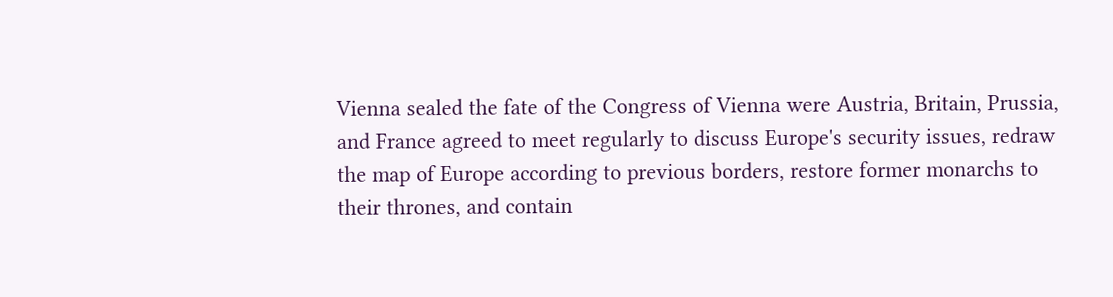Vienna sealed the fate of the Congress of Vienna were Austria, Britain, Prussia, and France agreed to meet regularly to discuss Europe's security issues, redraw the map of Europe according to previous borders, restore former monarchs to their thrones, and contain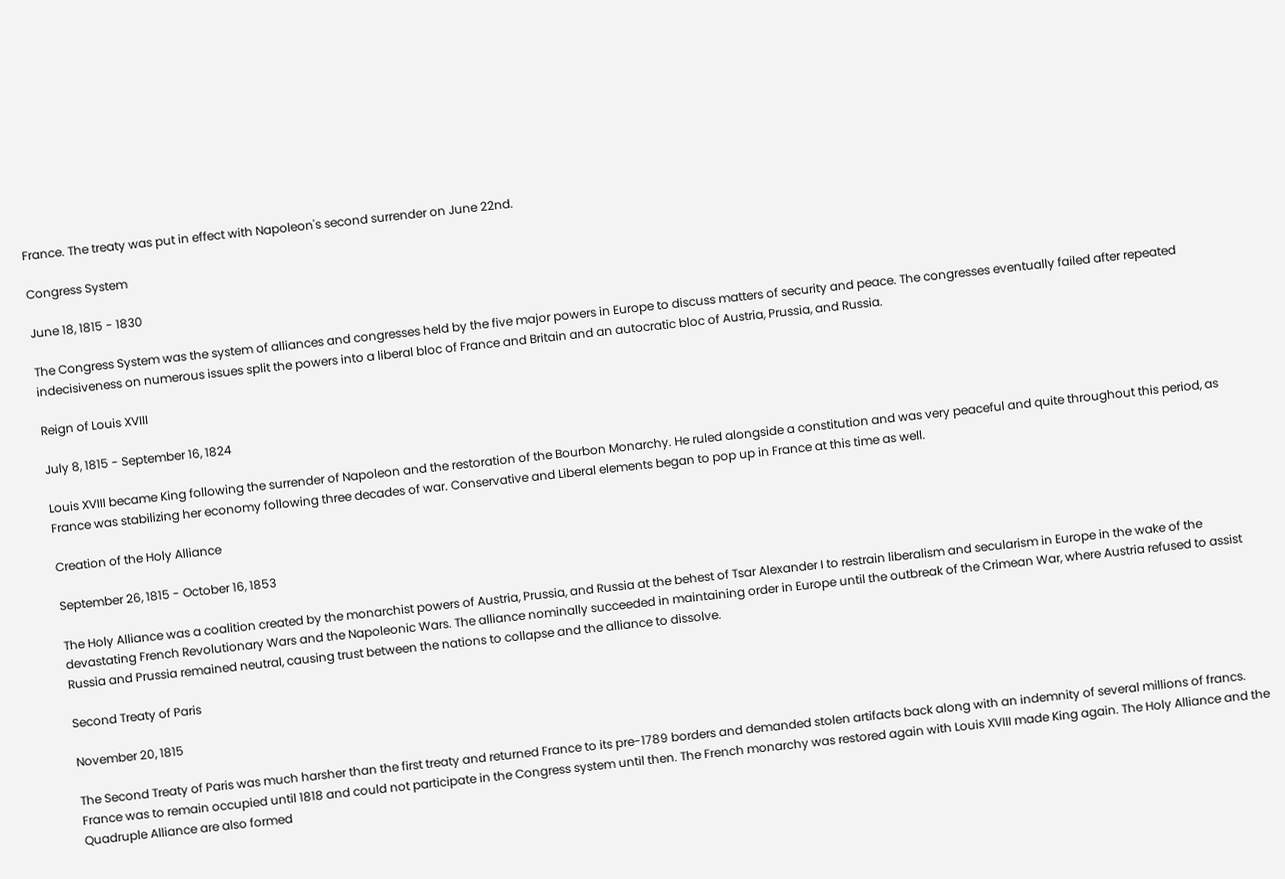France. The treaty was put in effect with Napoleon's second surrender on June 22nd.

Congress System

June 18, 1815 - 1830

The Congress System was the system of alliances and congresses held by the five major powers in Europe to discuss matters of security and peace. The congresses eventually failed after repeated indecisiveness on numerous issues split the powers into a liberal bloc of France and Britain and an autocratic bloc of Austria, Prussia, and Russia.

Reign of Louis XVIII

July 8, 1815 - September 16, 1824

Louis XVIII became King following the surrender of Napoleon and the restoration of the Bourbon Monarchy. He ruled alongside a constitution and was very peaceful and quite throughout this period, as France was stabilizing her economy following three decades of war. Conservative and Liberal elements began to pop up in France at this time as well.

Creation of the Holy Alliance

September 26, 1815 - October 16, 1853

The Holy Alliance was a coalition created by the monarchist powers of Austria, Prussia, and Russia at the behest of Tsar Alexander I to restrain liberalism and secularism in Europe in the wake of the devastating French Revolutionary Wars and the Napoleonic Wars. The alliance nominally succeeded in maintaining order in Europe until the outbreak of the Crimean War, where Austria refused to assist Russia and Prussia remained neutral, causing trust between the nations to collapse and the alliance to dissolve.

Second Treaty of Paris

November 20, 1815

The Second Treaty of Paris was much harsher than the first treaty and returned France to its pre-1789 borders and demanded stolen artifacts back along with an indemnity of several millions of francs. France was to remain occupied until 1818 and could not participate in the Congress system until then. The French monarchy was restored again with Louis XVIII made King again. The Holy Alliance and the Quadruple Alliance are also formed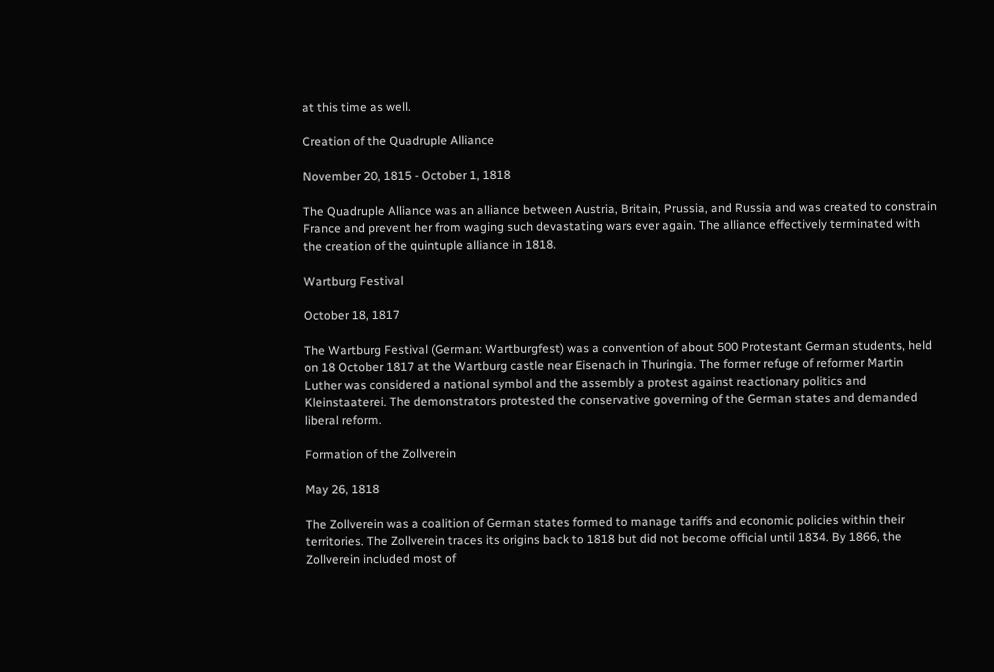at this time as well.

Creation of the Quadruple Alliance

November 20, 1815 - October 1, 1818

The Quadruple Alliance was an alliance between Austria, Britain, Prussia, and Russia and was created to constrain France and prevent her from waging such devastating wars ever again. The alliance effectively terminated with the creation of the quintuple alliance in 1818.

Wartburg Festival

October 18, 1817

The Wartburg Festival (German: Wartburgfest) was a convention of about 500 Protestant German students, held on 18 October 1817 at the Wartburg castle near Eisenach in Thuringia. The former refuge of reformer Martin Luther was considered a national symbol and the assembly a protest against reactionary politics and Kleinstaaterei. The demonstrators protested the conservative governing of the German states and demanded liberal reform.

Formation of the Zollverein

May 26, 1818

The Zollverein was a coalition of German states formed to manage tariffs and economic policies within their territories. The Zollverein traces its origins back to 1818 but did not become official until 1834. By 1866, the Zollverein included most of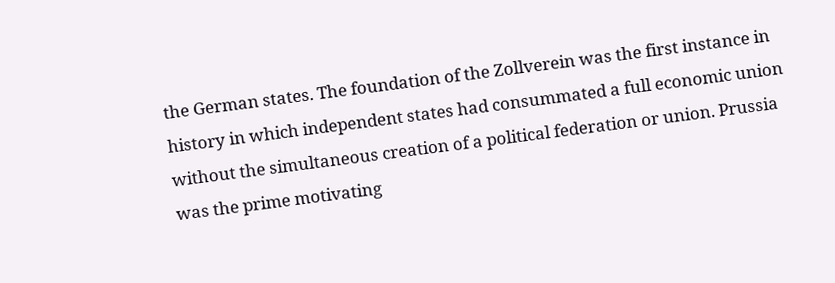the German states. The foundation of the Zollverein was the first instance in history in which independent states had consummated a full economic union without the simultaneous creation of a political federation or union. Prussia was the prime motivating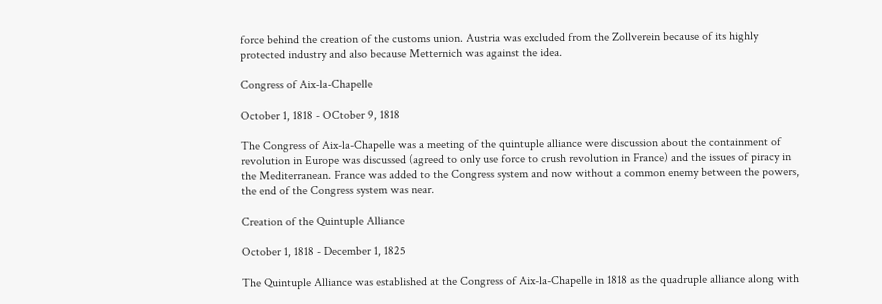force behind the creation of the customs union. Austria was excluded from the Zollverein because of its highly protected industry and also because Metternich was against the idea.

Congress of Aix-la-Chapelle

October 1, 1818 - OCtober 9, 1818

The Congress of Aix-la-Chapelle was a meeting of the quintuple alliance were discussion about the containment of revolution in Europe was discussed (agreed to only use force to crush revolution in France) and the issues of piracy in the Mediterranean. France was added to the Congress system and now without a common enemy between the powers, the end of the Congress system was near.

Creation of the Quintuple Alliance

October 1, 1818 - December 1, 1825

The Quintuple Alliance was established at the Congress of Aix-la-Chapelle in 1818 as the quadruple alliance along with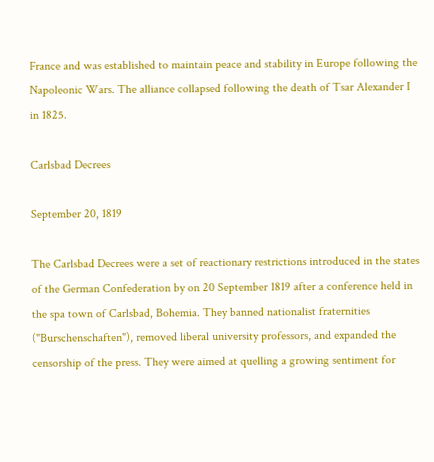France and was established to maintain peace and stability in Europe following the Napoleonic Wars. The alliance collapsed following the death of Tsar Alexander I in 1825.

Carlsbad Decrees

September 20, 1819

The Carlsbad Decrees were a set of reactionary restrictions introduced in the states of the German Confederation by on 20 September 1819 after a conference held in the spa town of Carlsbad, Bohemia. They banned nationalist fraternities ("Burschenschaften"), removed liberal university professors, and expanded the censorship of the press. They were aimed at quelling a growing sentiment for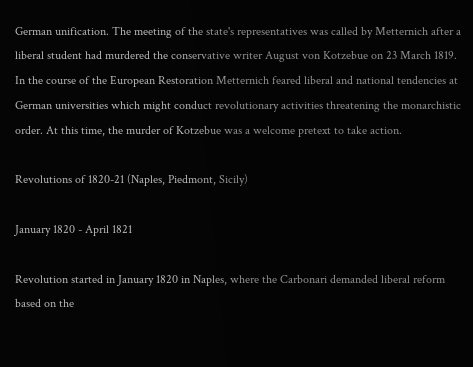German unification. The meeting of the state's representatives was called by Metternich after a liberal student had murdered the conservative writer August von Kotzebue on 23 March 1819. In the course of the European Restoration Metternich feared liberal and national tendencies at German universities which might conduct revolutionary activities threatening the monarchistic order. At this time, the murder of Kotzebue was a welcome pretext to take action.

Revolutions of 1820-21 (Naples, Piedmont, Sicily)

January 1820 - April 1821

Revolution started in January 1820 in Naples, where the Carbonari demanded liberal reform based on the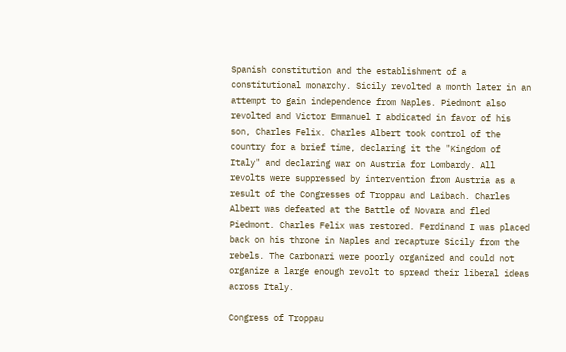Spanish constitution and the establishment of a constitutional monarchy. Sicily revolted a month later in an attempt to gain independence from Naples. Piedmont also revolted and Victor Emmanuel I abdicated in favor of his son, Charles Felix. Charles Albert took control of the country for a brief time, declaring it the "Kingdom of Italy" and declaring war on Austria for Lombardy. All revolts were suppressed by intervention from Austria as a result of the Congresses of Troppau and Laibach. Charles Albert was defeated at the Battle of Novara and fled Piedmont. Charles Felix was restored. Ferdinand I was placed back on his throne in Naples and recapture Sicily from the rebels. The Carbonari were poorly organized and could not organize a large enough revolt to spread their liberal ideas across Italy.

Congress of Troppau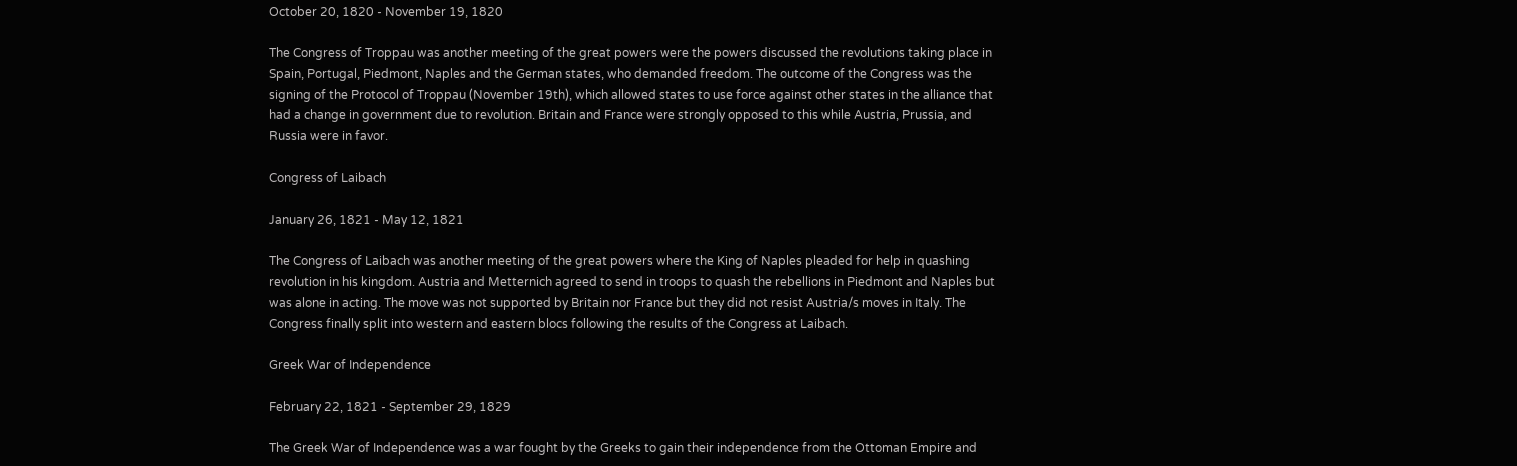October 20, 1820 - November 19, 1820

The Congress of Troppau was another meeting of the great powers were the powers discussed the revolutions taking place in Spain, Portugal, Piedmont, Naples and the German states, who demanded freedom. The outcome of the Congress was the signing of the Protocol of Troppau (November 19th), which allowed states to use force against other states in the alliance that had a change in government due to revolution. Britain and France were strongly opposed to this while Austria, Prussia, and Russia were in favor.

Congress of Laibach

January 26, 1821 - May 12, 1821

The Congress of Laibach was another meeting of the great powers where the King of Naples pleaded for help in quashing revolution in his kingdom. Austria and Metternich agreed to send in troops to quash the rebellions in Piedmont and Naples but was alone in acting. The move was not supported by Britain nor France but they did not resist Austria/s moves in Italy. The Congress finally split into western and eastern blocs following the results of the Congress at Laibach.

Greek War of Independence

February 22, 1821 - September 29, 1829

The Greek War of Independence was a war fought by the Greeks to gain their independence from the Ottoman Empire and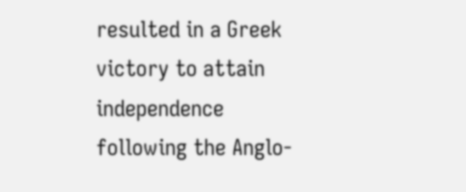resulted in a Greek victory to attain independence following the Anglo-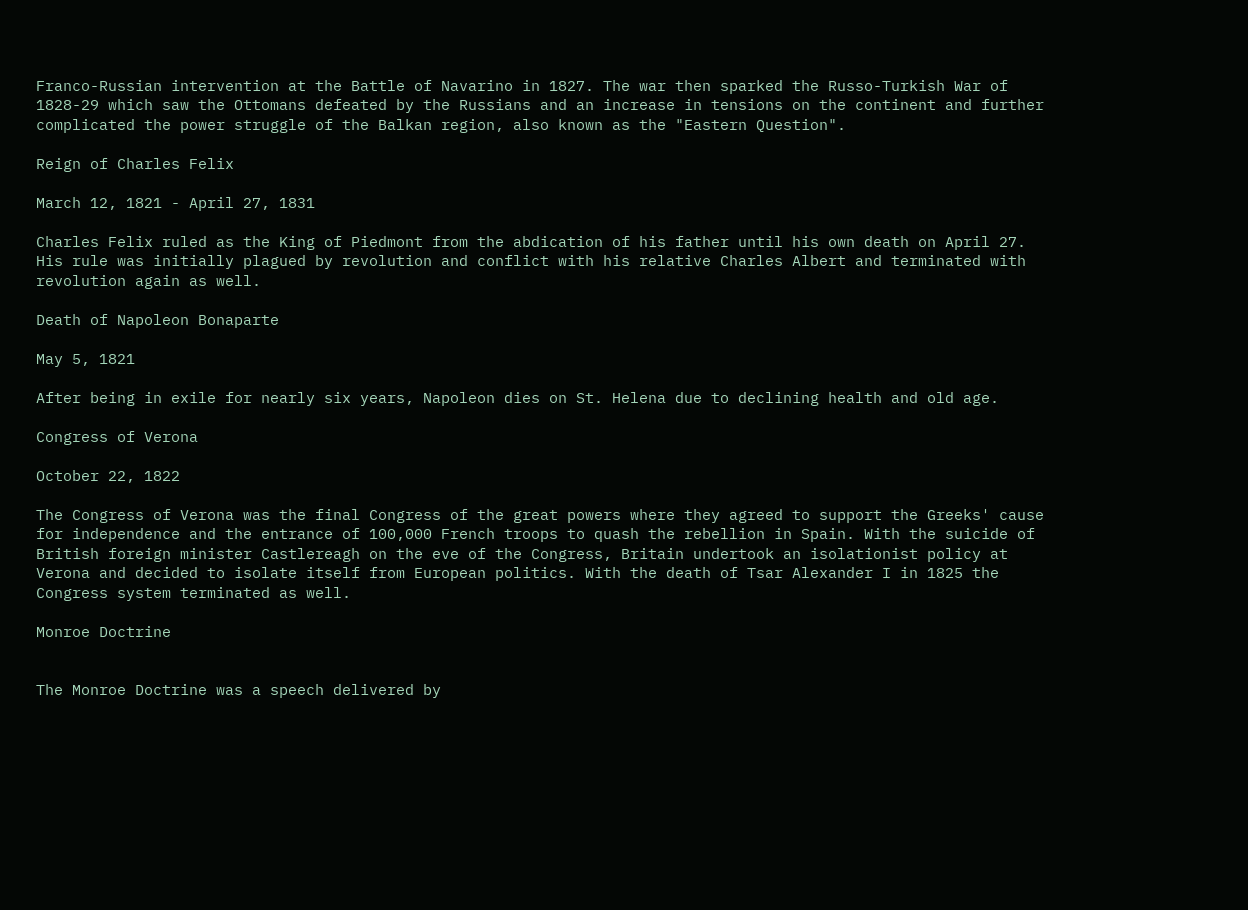Franco-Russian intervention at the Battle of Navarino in 1827. The war then sparked the Russo-Turkish War of 1828-29 which saw the Ottomans defeated by the Russians and an increase in tensions on the continent and further complicated the power struggle of the Balkan region, also known as the "Eastern Question".

Reign of Charles Felix

March 12, 1821 - April 27, 1831

Charles Felix ruled as the King of Piedmont from the abdication of his father until his own death on April 27. His rule was initially plagued by revolution and conflict with his relative Charles Albert and terminated with revolution again as well.

Death of Napoleon Bonaparte

May 5, 1821

After being in exile for nearly six years, Napoleon dies on St. Helena due to declining health and old age.

Congress of Verona

October 22, 1822

The Congress of Verona was the final Congress of the great powers where they agreed to support the Greeks' cause for independence and the entrance of 100,000 French troops to quash the rebellion in Spain. With the suicide of British foreign minister Castlereagh on the eve of the Congress, Britain undertook an isolationist policy at Verona and decided to isolate itself from European politics. With the death of Tsar Alexander I in 1825 the Congress system terminated as well.

Monroe Doctrine


The Monroe Doctrine was a speech delivered by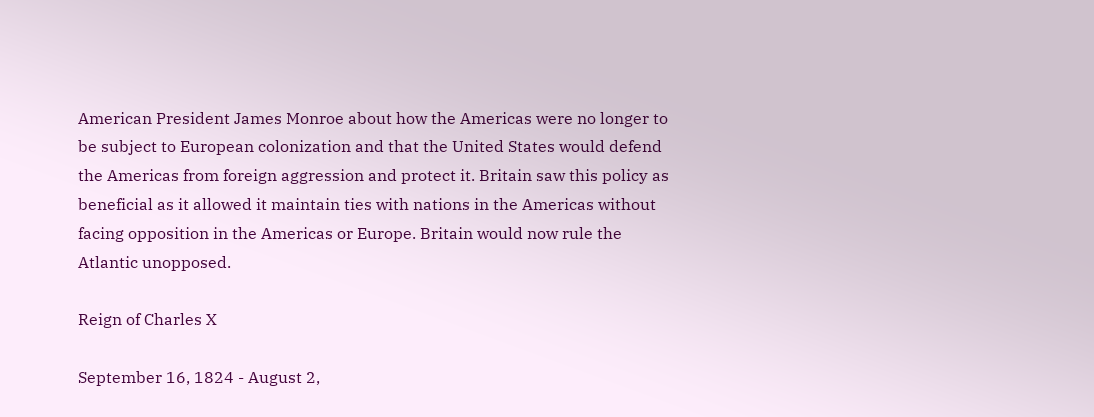American President James Monroe about how the Americas were no longer to be subject to European colonization and that the United States would defend the Americas from foreign aggression and protect it. Britain saw this policy as beneficial as it allowed it maintain ties with nations in the Americas without facing opposition in the Americas or Europe. Britain would now rule the Atlantic unopposed.

Reign of Charles X

September 16, 1824 - August 2,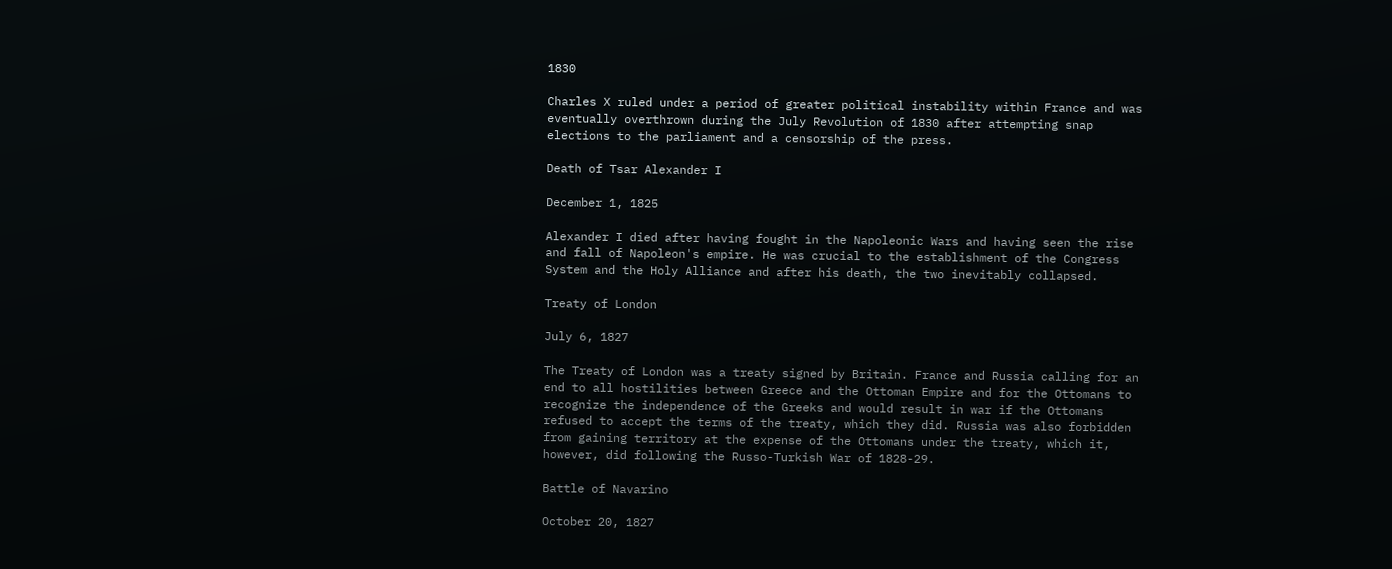1830

Charles X ruled under a period of greater political instability within France and was eventually overthrown during the July Revolution of 1830 after attempting snap elections to the parliament and a censorship of the press.

Death of Tsar Alexander I

December 1, 1825

Alexander I died after having fought in the Napoleonic Wars and having seen the rise and fall of Napoleon's empire. He was crucial to the establishment of the Congress System and the Holy Alliance and after his death, the two inevitably collapsed.

Treaty of London

July 6, 1827

The Treaty of London was a treaty signed by Britain. France and Russia calling for an end to all hostilities between Greece and the Ottoman Empire and for the Ottomans to recognize the independence of the Greeks and would result in war if the Ottomans refused to accept the terms of the treaty, which they did. Russia was also forbidden from gaining territory at the expense of the Ottomans under the treaty, which it, however, did following the Russo-Turkish War of 1828-29.

Battle of Navarino

October 20, 1827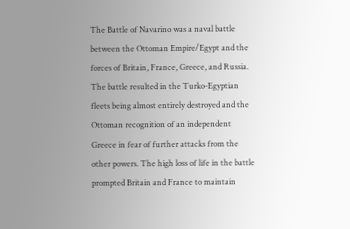The Battle of Navarino was a naval battle between the Ottoman Empire/Egypt and the forces of Britain, France, Greece, and Russia. The battle resulted in the Turko-Egyptian fleets being almost entirely destroyed and the Ottoman recognition of an independent Greece in fear of further attacks from the other powers. The high loss of life in the battle prompted Britain and France to maintain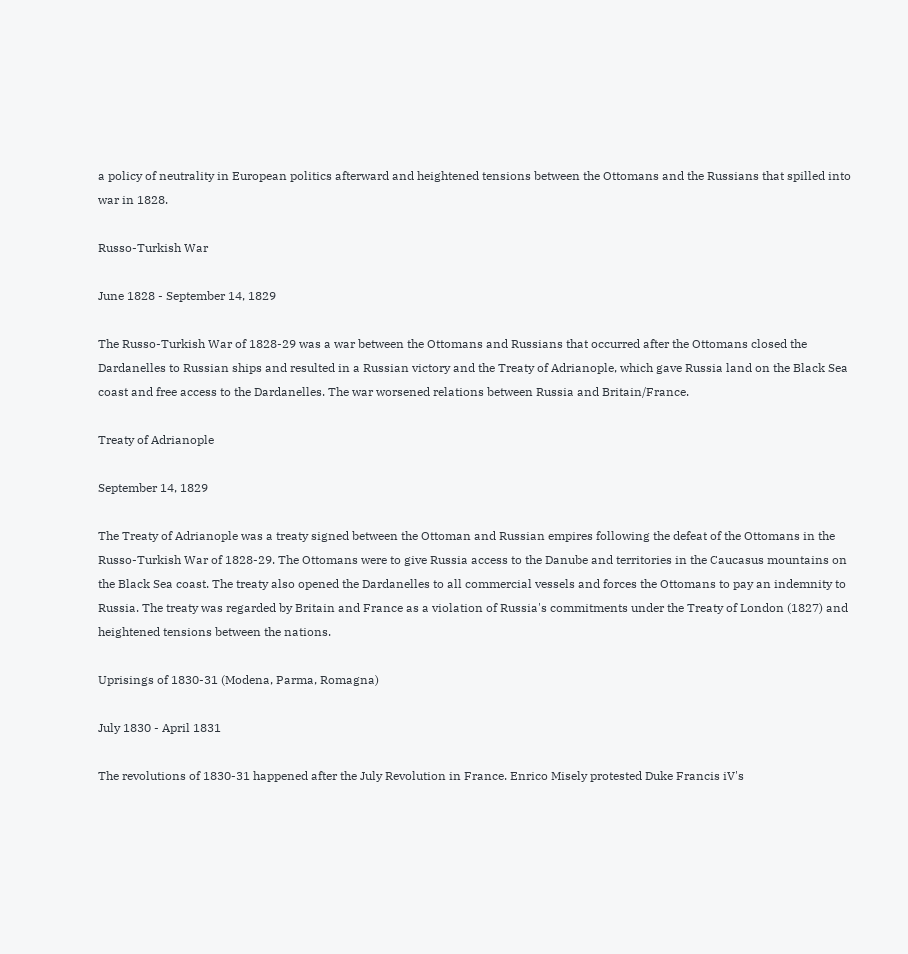a policy of neutrality in European politics afterward and heightened tensions between the Ottomans and the Russians that spilled into war in 1828.

Russo-Turkish War

June 1828 - September 14, 1829

The Russo-Turkish War of 1828-29 was a war between the Ottomans and Russians that occurred after the Ottomans closed the Dardanelles to Russian ships and resulted in a Russian victory and the Treaty of Adrianople, which gave Russia land on the Black Sea coast and free access to the Dardanelles. The war worsened relations between Russia and Britain/France.

Treaty of Adrianople

September 14, 1829

The Treaty of Adrianople was a treaty signed between the Ottoman and Russian empires following the defeat of the Ottomans in the Russo-Turkish War of 1828-29. The Ottomans were to give Russia access to the Danube and territories in the Caucasus mountains on the Black Sea coast. The treaty also opened the Dardanelles to all commercial vessels and forces the Ottomans to pay an indemnity to Russia. The treaty was regarded by Britain and France as a violation of Russia's commitments under the Treaty of London (1827) and heightened tensions between the nations.

Uprisings of 1830-31 (Modena, Parma, Romagna)

July 1830 - April 1831

The revolutions of 1830-31 happened after the July Revolution in France. Enrico Misely protested Duke Francis iV's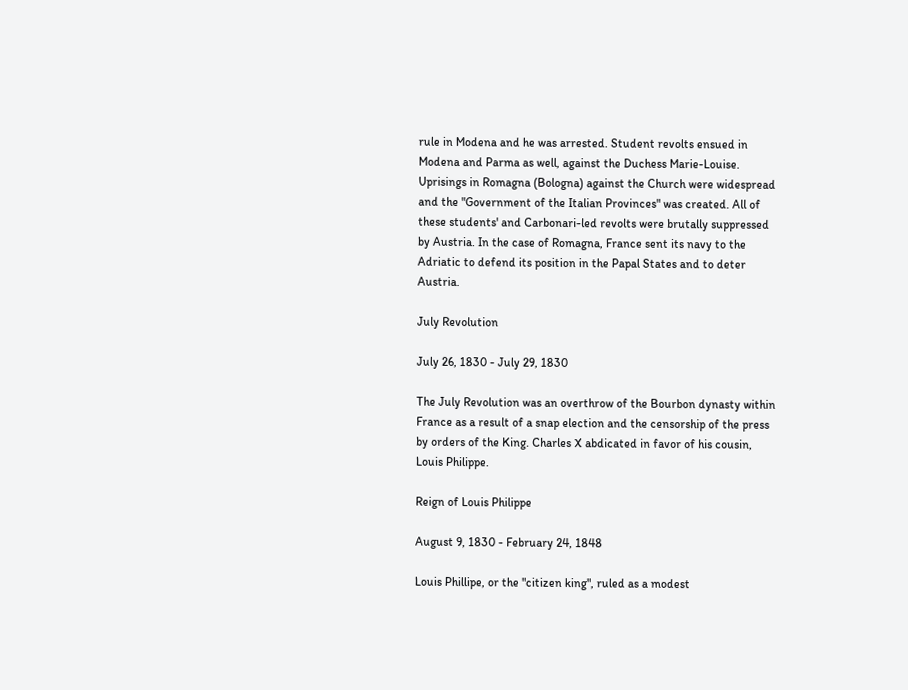rule in Modena and he was arrested. Student revolts ensued in Modena and Parma as well, against the Duchess Marie-Louise. Uprisings in Romagna (Bologna) against the Church were widespread and the "Government of the Italian Provinces" was created. All of these students' and Carbonari-led revolts were brutally suppressed by Austria. In the case of Romagna, France sent its navy to the Adriatic to defend its position in the Papal States and to deter Austria.

July Revolution

July 26, 1830 - July 29, 1830

The July Revolution was an overthrow of the Bourbon dynasty within France as a result of a snap election and the censorship of the press by orders of the King. Charles X abdicated in favor of his cousin, Louis Philippe.

Reign of Louis Philippe

August 9, 1830 - February 24, 1848

Louis Phillipe, or the "citizen king", ruled as a modest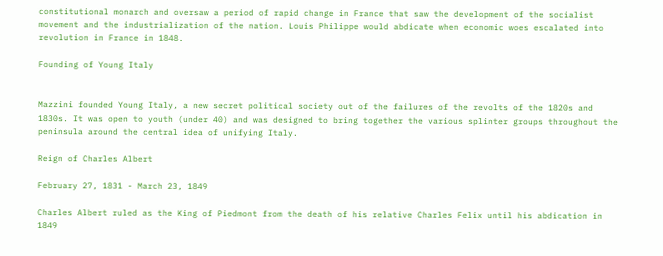constitutional monarch and oversaw a period of rapid change in France that saw the development of the socialist movement and the industrialization of the nation. Louis Philippe would abdicate when economic woes escalated into revolution in France in 1848.

Founding of Young Italy


Mazzini founded Young Italy, a new secret political society out of the failures of the revolts of the 1820s and 1830s. It was open to youth (under 40) and was designed to bring together the various splinter groups throughout the peninsula around the central idea of unifying Italy.

Reign of Charles Albert

February 27, 1831 - March 23, 1849

Charles Albert ruled as the King of Piedmont from the death of his relative Charles Felix until his abdication in 1849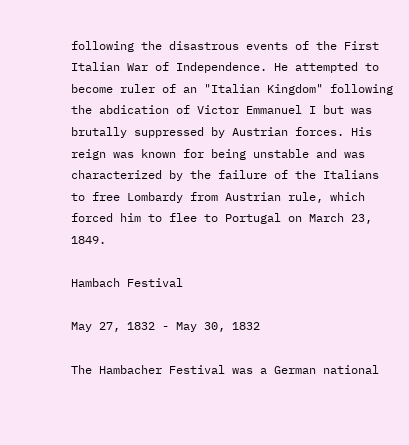following the disastrous events of the First Italian War of Independence. He attempted to become ruler of an "Italian Kingdom" following the abdication of Victor Emmanuel I but was brutally suppressed by Austrian forces. His reign was known for being unstable and was characterized by the failure of the Italians to free Lombardy from Austrian rule, which forced him to flee to Portugal on March 23, 1849.

Hambach Festival

May 27, 1832 - May 30, 1832

The Hambacher Festival was a German national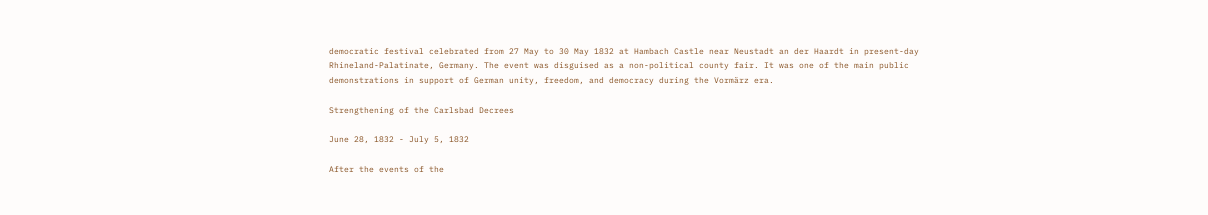democratic festival celebrated from 27 May to 30 May 1832 at Hambach Castle near Neustadt an der Haardt in present-day Rhineland-Palatinate, Germany. The event was disguised as a non-political county fair. It was one of the main public demonstrations in support of German unity, freedom, and democracy during the Vormärz era.

Strengthening of the Carlsbad Decrees

June 28, 1832 - July 5, 1832

After the events of the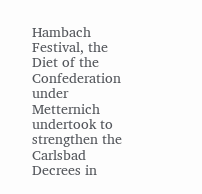Hambach Festival, the Diet of the Confederation under Metternich undertook to strengthen the Carlsbad Decrees in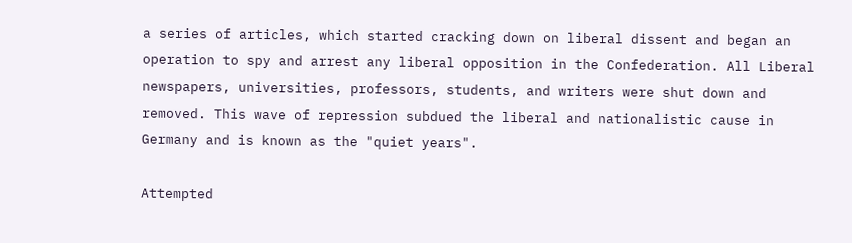a series of articles, which started cracking down on liberal dissent and began an operation to spy and arrest any liberal opposition in the Confederation. All Liberal newspapers, universities, professors, students, and writers were shut down and removed. This wave of repression subdued the liberal and nationalistic cause in Germany and is known as the "quiet years".

Attempted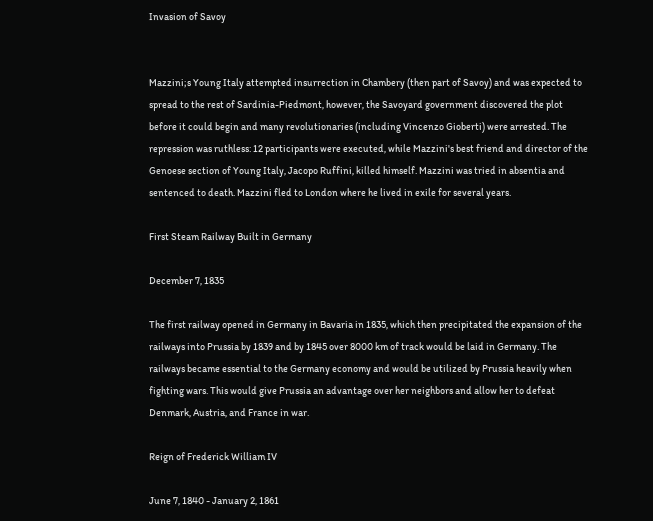Invasion of Savoy


Mazzini;s Young Italy attempted insurrection in Chambery (then part of Savoy) and was expected to spread to the rest of Sardinia-Piedmont, however, the Savoyard government discovered the plot before it could begin and many revolutionaries (including Vincenzo Gioberti) were arrested. The repression was ruthless: 12 participants were executed, while Mazzini's best friend and director of the Genoese section of Young Italy, Jacopo Ruffini, killed himself. Mazzini was tried in absentia and sentenced to death. Mazzini fled to London where he lived in exile for several years.

First Steam Railway Built in Germany

December 7, 1835

The first railway opened in Germany in Bavaria in 1835, which then precipitated the expansion of the railways into Prussia by 1839 and by 1845 over 8000 km of track would be laid in Germany. The railways became essential to the Germany economy and would be utilized by Prussia heavily when fighting wars. This would give Prussia an advantage over her neighbors and allow her to defeat Denmark, Austria, and France in war.

Reign of Frederick William IV

June 7, 1840 - January 2, 1861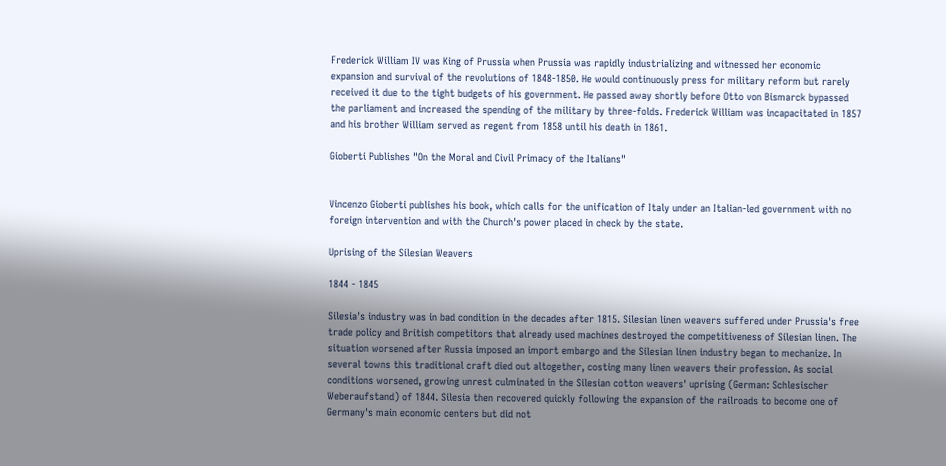Frederick William IV was King of Prussia when Prussia was rapidly industrializing and witnessed her economic expansion and survival of the revolutions of 1848-1850. He would continuously press for military reform but rarely received it due to the tight budgets of his government. He passed away shortly before Otto von Bismarck bypassed the parliament and increased the spending of the military by three-folds. Frederick William was incapacitated in 1857 and his brother William served as regent from 1858 until his death in 1861.

Gioberti Publishes "On the Moral and Civil Primacy of the Italians"


Vincenzo Gioberti publishes his book, which calls for the unification of Italy under an Italian-led government with no foreign intervention and with the Church's power placed in check by the state.

Uprising of the Silesian Weavers

1844 - 1845

Silesia's industry was in bad condition in the decades after 1815. Silesian linen weavers suffered under Prussia's free trade policy and British competitors that already used machines destroyed the competitiveness of Silesian linen. The situation worsened after Russia imposed an import embargo and the Silesian linen industry began to mechanize. In several towns this traditional craft died out altogether, costing many linen weavers their profession. As social conditions worsened, growing unrest culminated in the Silesian cotton weavers' uprising (German: Schlesischer Weberaufstand) of 1844. Silesia then recovered quickly following the expansion of the railroads to become one of Germany's main economic centers but did not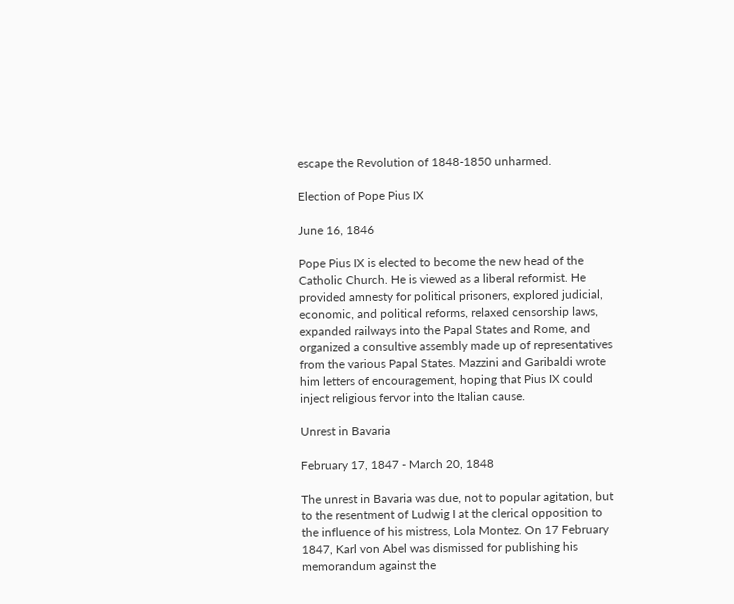escape the Revolution of 1848-1850 unharmed.

Election of Pope Pius IX

June 16, 1846

Pope Pius IX is elected to become the new head of the Catholic Church. He is viewed as a liberal reformist. He provided amnesty for political prisoners, explored judicial, economic, and political reforms, relaxed censorship laws, expanded railways into the Papal States and Rome, and organized a consultive assembly made up of representatives from the various Papal States. Mazzini and Garibaldi wrote him letters of encouragement, hoping that Pius IX could inject religious fervor into the Italian cause.

Unrest in Bavaria

February 17, 1847 - March 20, 1848

The unrest in Bavaria was due, not to popular agitation, but to the resentment of Ludwig I at the clerical opposition to the influence of his mistress, Lola Montez. On 17 February 1847, Karl von Abel was dismissed for publishing his memorandum against the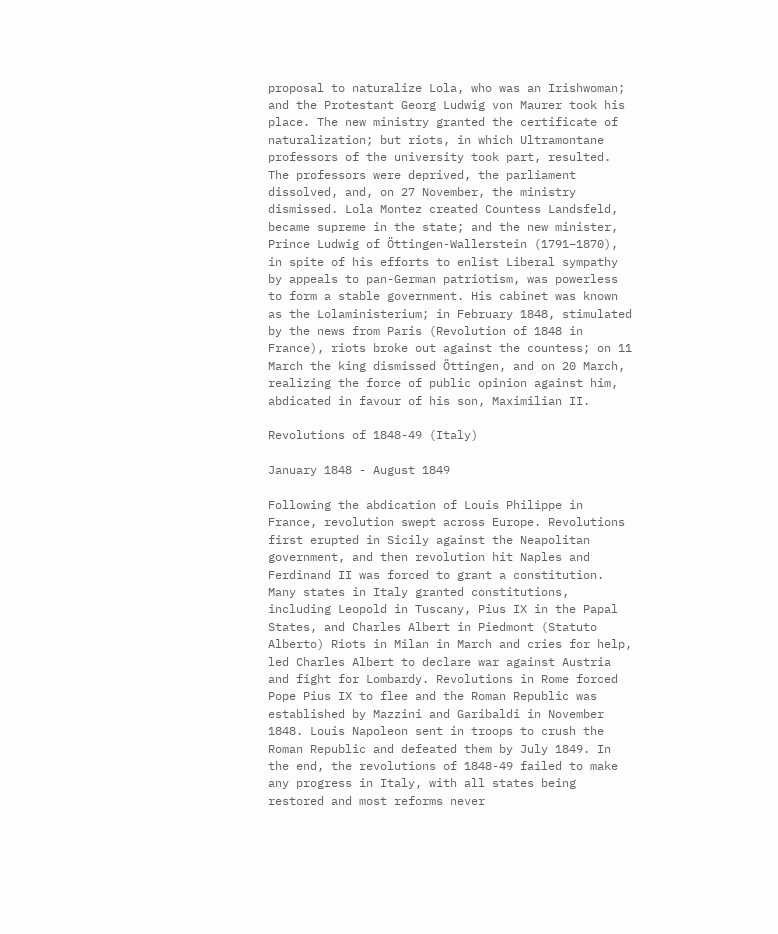proposal to naturalize Lola, who was an Irishwoman; and the Protestant Georg Ludwig von Maurer took his place. The new ministry granted the certificate of naturalization; but riots, in which Ultramontane professors of the university took part, resulted. The professors were deprived, the parliament dissolved, and, on 27 November, the ministry dismissed. Lola Montez created Countess Landsfeld, became supreme in the state; and the new minister, Prince Ludwig of Öttingen-Wallerstein (1791–1870), in spite of his efforts to enlist Liberal sympathy by appeals to pan-German patriotism, was powerless to form a stable government. His cabinet was known as the Lolaministerium; in February 1848, stimulated by the news from Paris (Revolution of 1848 in France), riots broke out against the countess; on 11 March the king dismissed Öttingen, and on 20 March, realizing the force of public opinion against him, abdicated in favour of his son, Maximilian II.

Revolutions of 1848-49 (Italy)

January 1848 - August 1849

Following the abdication of Louis Philippe in France, revolution swept across Europe. Revolutions first erupted in Sicily against the Neapolitan government, and then revolution hit Naples and Ferdinand II was forced to grant a constitution. Many states in Italy granted constitutions, including Leopold in Tuscany, Pius IX in the Papal States, and Charles Albert in Piedmont (Statuto Alberto) Riots in Milan in March and cries for help, led Charles Albert to declare war against Austria and fight for Lombardy. Revolutions in Rome forced Pope Pius IX to flee and the Roman Republic was established by Mazzini and Garibaldi in November 1848. Louis Napoleon sent in troops to crush the Roman Republic and defeated them by July 1849. In the end, the revolutions of 1848-49 failed to make any progress in Italy, with all states being restored and most reforms never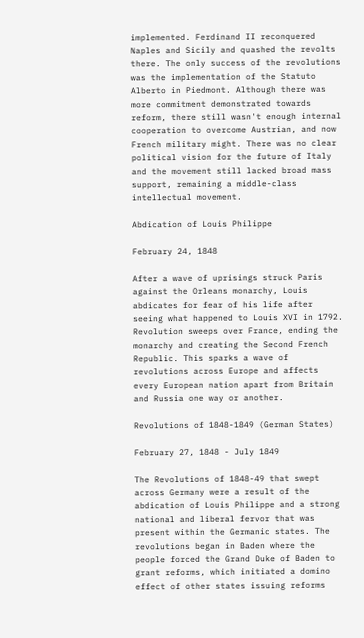implemented. Ferdinand II reconquered Naples and Sicily and quashed the revolts there. The only success of the revolutions was the implementation of the Statuto Alberto in Piedmont. Although there was more commitment demonstrated towards reform, there still wasn't enough internal cooperation to overcome Austrian, and now French military might. There was no clear political vision for the future of Italy and the movement still lacked broad mass support, remaining a middle-class intellectual movement.

Abdication of Louis Philippe

February 24, 1848

After a wave of uprisings struck Paris against the Orleans monarchy, Louis abdicates for fear of his life after seeing what happened to Louis XVI in 1792. Revolution sweeps over France, ending the monarchy and creating the Second French Republic. This sparks a wave of revolutions across Europe and affects every European nation apart from Britain and Russia one way or another.

Revolutions of 1848-1849 (German States)

February 27, 1848 - July 1849

The Revolutions of 1848-49 that swept across Germany were a result of the abdication of Louis Philippe and a strong national and liberal fervor that was present within the Germanic states. The revolutions began in Baden where the people forced the Grand Duke of Baden to grant reforms, which initiated a domino effect of other states issuing reforms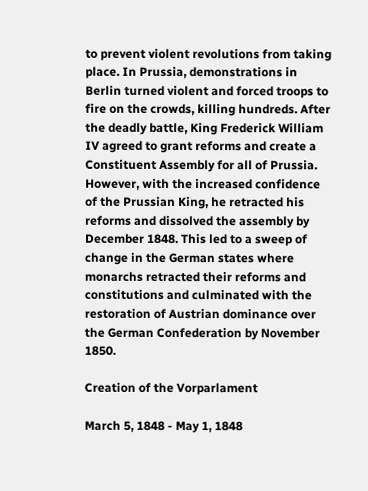to prevent violent revolutions from taking place. In Prussia, demonstrations in Berlin turned violent and forced troops to fire on the crowds, killing hundreds. After the deadly battle, King Frederick William IV agreed to grant reforms and create a Constituent Assembly for all of Prussia. However, with the increased confidence of the Prussian King, he retracted his reforms and dissolved the assembly by December 1848. This led to a sweep of change in the German states where monarchs retracted their reforms and constitutions and culminated with the restoration of Austrian dominance over the German Confederation by November 1850.

Creation of the Vorparlament

March 5, 1848 - May 1, 1848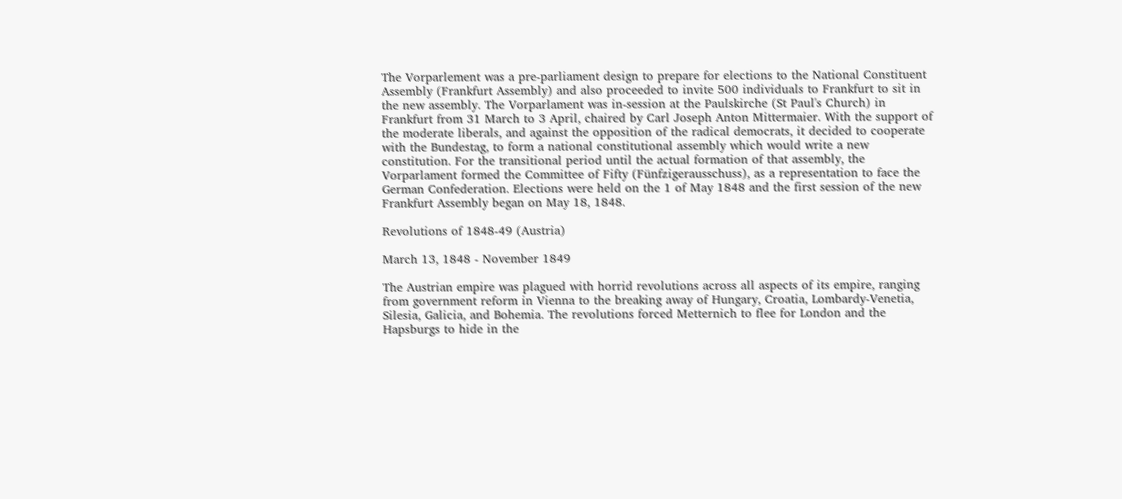The Vorparlement was a pre-parliament design to prepare for elections to the National Constituent Assembly (Frankfurt Assembly) and also proceeded to invite 500 individuals to Frankfurt to sit in the new assembly. The Vorparlament was in-session at the Paulskirche (St Paul's Church) in Frankfurt from 31 March to 3 April, chaired by Carl Joseph Anton Mittermaier. With the support of the moderate liberals, and against the opposition of the radical democrats, it decided to cooperate with the Bundestag, to form a national constitutional assembly which would write a new constitution. For the transitional period until the actual formation of that assembly, the Vorparlament formed the Committee of Fifty (Fünfzigerausschuss), as a representation to face the German Confederation. Elections were held on the 1 of May 1848 and the first session of the new Frankfurt Assembly began on May 18, 1848.

Revolutions of 1848-49 (Austria)

March 13, 1848 - November 1849

The Austrian empire was plagued with horrid revolutions across all aspects of its empire, ranging from government reform in Vienna to the breaking away of Hungary, Croatia, Lombardy-Venetia, Silesia, Galicia, and Bohemia. The revolutions forced Metternich to flee for London and the Hapsburgs to hide in the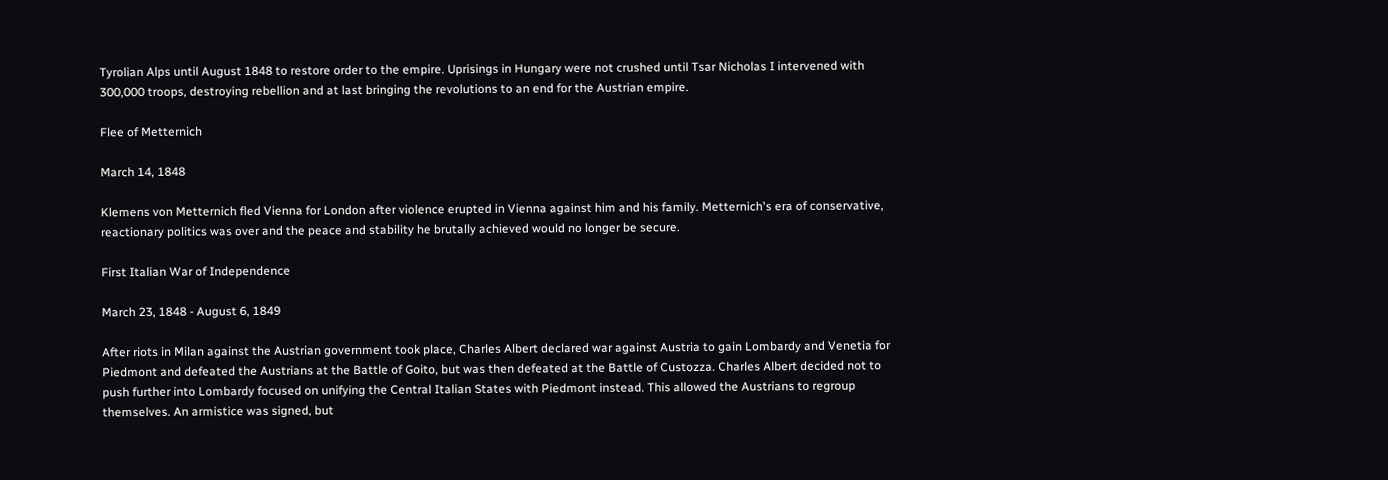Tyrolian Alps until August 1848 to restore order to the empire. Uprisings in Hungary were not crushed until Tsar Nicholas I intervened with 300,000 troops, destroying rebellion and at last bringing the revolutions to an end for the Austrian empire.

Flee of Metternich

March 14, 1848

Klemens von Metternich fled Vienna for London after violence erupted in Vienna against him and his family. Metternich's era of conservative, reactionary politics was over and the peace and stability he brutally achieved would no longer be secure.

First Italian War of Independence

March 23, 1848 - August 6, 1849

After riots in Milan against the Austrian government took place, Charles Albert declared war against Austria to gain Lombardy and Venetia for Piedmont and defeated the Austrians at the Battle of Goito, but was then defeated at the Battle of Custozza. Charles Albert decided not to push further into Lombardy focused on unifying the Central Italian States with Piedmont instead. This allowed the Austrians to regroup themselves. An armistice was signed, but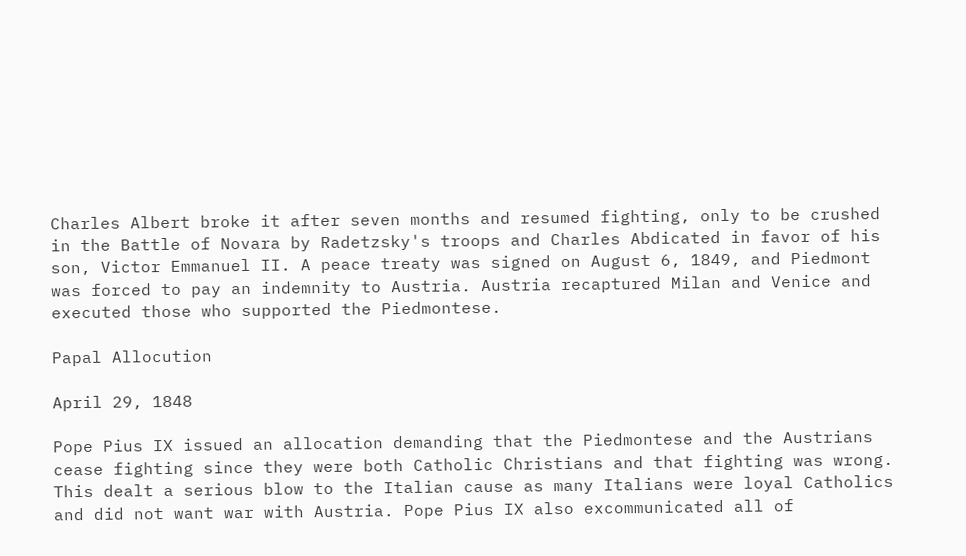Charles Albert broke it after seven months and resumed fighting, only to be crushed in the Battle of Novara by Radetzsky's troops and Charles Abdicated in favor of his son, Victor Emmanuel II. A peace treaty was signed on August 6, 1849, and Piedmont was forced to pay an indemnity to Austria. Austria recaptured Milan and Venice and executed those who supported the Piedmontese.

Papal Allocution

April 29, 1848

Pope Pius IX issued an allocation demanding that the Piedmontese and the Austrians cease fighting since they were both Catholic Christians and that fighting was wrong. This dealt a serious blow to the Italian cause as many Italians were loyal Catholics and did not want war with Austria. Pope Pius IX also excommunicated all of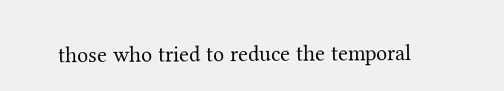those who tried to reduce the temporal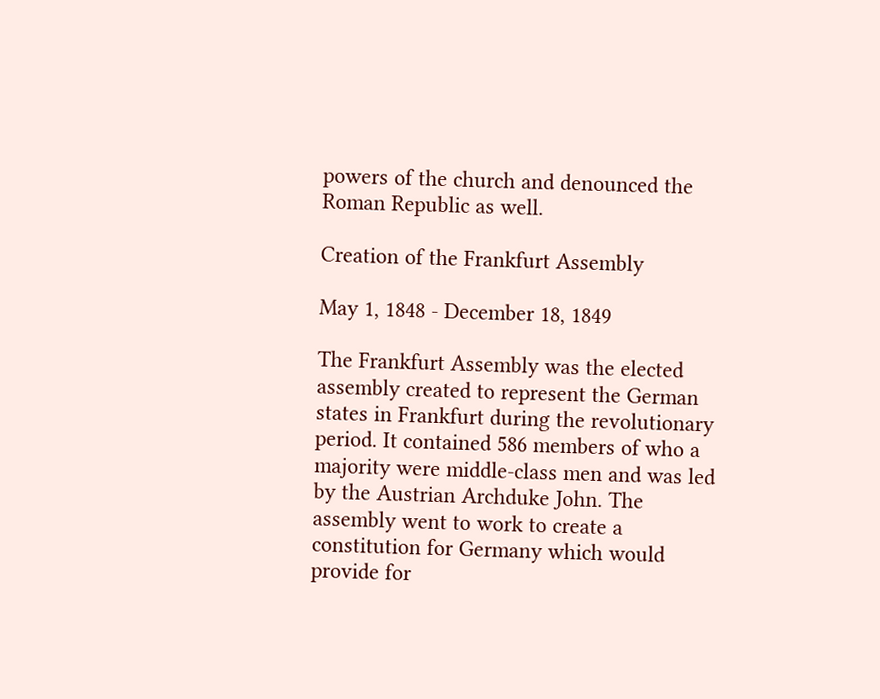powers of the church and denounced the Roman Republic as well.

Creation of the Frankfurt Assembly

May 1, 1848 - December 18, 1849

The Frankfurt Assembly was the elected assembly created to represent the German states in Frankfurt during the revolutionary period. It contained 586 members of who a majority were middle-class men and was led by the Austrian Archduke John. The assembly went to work to create a constitution for Germany which would provide for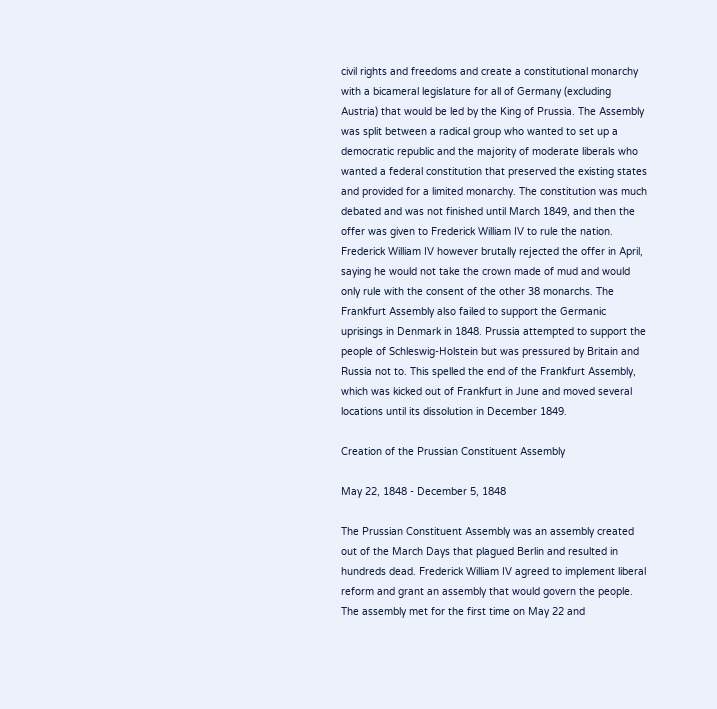civil rights and freedoms and create a constitutional monarchy with a bicameral legislature for all of Germany (excluding Austria) that would be led by the King of Prussia. The Assembly was split between a radical group who wanted to set up a democratic republic and the majority of moderate liberals who wanted a federal constitution that preserved the existing states and provided for a limited monarchy. The constitution was much debated and was not finished until March 1849, and then the offer was given to Frederick William IV to rule the nation. Frederick William IV however brutally rejected the offer in April, saying he would not take the crown made of mud and would only rule with the consent of the other 38 monarchs. The Frankfurt Assembly also failed to support the Germanic uprisings in Denmark in 1848. Prussia attempted to support the people of Schleswig-Holstein but was pressured by Britain and Russia not to. This spelled the end of the Frankfurt Assembly, which was kicked out of Frankfurt in June and moved several locations until its dissolution in December 1849.

Creation of the Prussian Constituent Assembly

May 22, 1848 - December 5, 1848

The Prussian Constituent Assembly was an assembly created out of the March Days that plagued Berlin and resulted in hundreds dead. Frederick William IV agreed to implement liberal reform and grant an assembly that would govern the people. The assembly met for the first time on May 22 and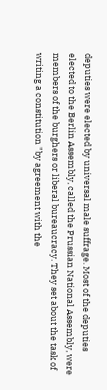deputies were elected by universal male suffrage. Most of the deputies elected to the Berlin Assembly, called the Prussian National Assembly, were members of the burghers or liberal bureaucracy. They set about the task of writing a constitution "by agreement with the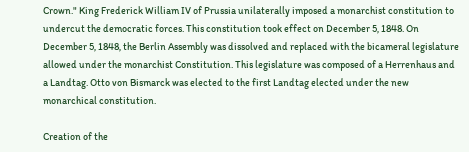Crown." King Frederick William IV of Prussia unilaterally imposed a monarchist constitution to undercut the democratic forces. This constitution took effect on December 5, 1848. On December 5, 1848, the Berlin Assembly was dissolved and replaced with the bicameral legislature allowed under the monarchist Constitution. This legislature was composed of a Herrenhaus and a Landtag. Otto von Bismarck was elected to the first Landtag elected under the new monarchical constitution.

Creation of the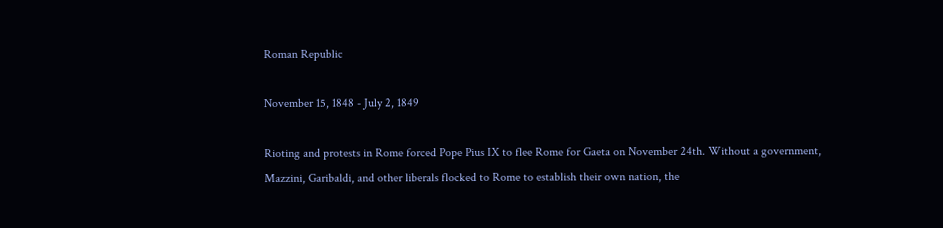Roman Republic

November 15, 1848 - July 2, 1849

Rioting and protests in Rome forced Pope Pius IX to flee Rome for Gaeta on November 24th. Without a government, Mazzini, Garibaldi, and other liberals flocked to Rome to establish their own nation, the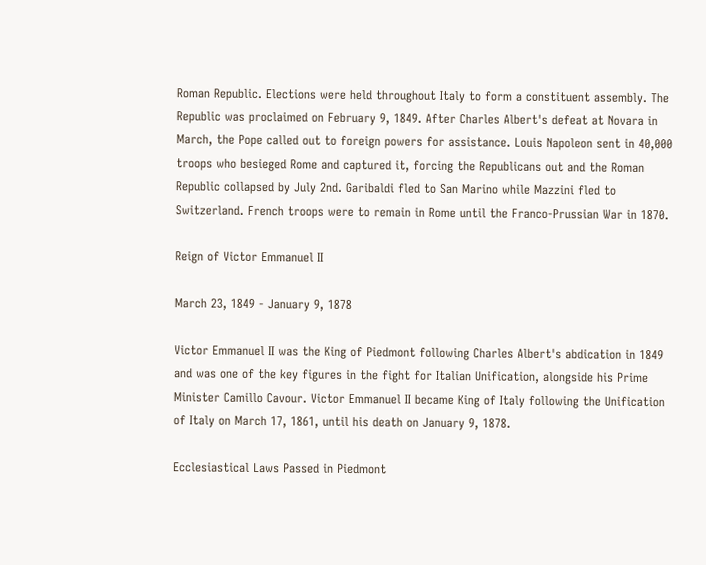Roman Republic. Elections were held throughout Italy to form a constituent assembly. The Republic was proclaimed on February 9, 1849. After Charles Albert's defeat at Novara in March, the Pope called out to foreign powers for assistance. Louis Napoleon sent in 40,000 troops who besieged Rome and captured it, forcing the Republicans out and the Roman Republic collapsed by July 2nd. Garibaldi fled to San Marino while Mazzini fled to Switzerland. French troops were to remain in Rome until the Franco-Prussian War in 1870.

Reign of Victor Emmanuel II

March 23, 1849 - January 9, 1878

Victor Emmanuel II was the King of Piedmont following Charles Albert's abdication in 1849 and was one of the key figures in the fight for Italian Unification, alongside his Prime Minister Camillo Cavour. Victor Emmanuel II became King of Italy following the Unification of Italy on March 17, 1861, until his death on January 9, 1878.

Ecclesiastical Laws Passed in Piedmont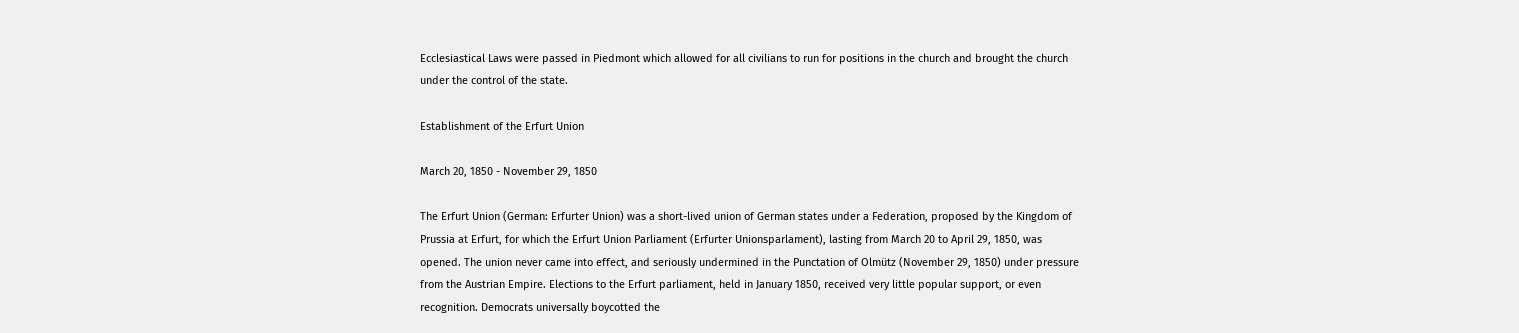Ecclesiastical Laws were passed in Piedmont which allowed for all civilians to run for positions in the church and brought the church under the control of the state.

Establishment of the Erfurt Union

March 20, 1850 - November 29, 1850

The Erfurt Union (German: Erfurter Union) was a short-lived union of German states under a Federation, proposed by the Kingdom of Prussia at Erfurt, for which the Erfurt Union Parliament (Erfurter Unionsparlament), lasting from March 20 to April 29, 1850, was opened. The union never came into effect, and seriously undermined in the Punctation of Olmütz (November 29, 1850) under pressure from the Austrian Empire. Elections to the Erfurt parliament, held in January 1850, received very little popular support, or even recognition. Democrats universally boycotted the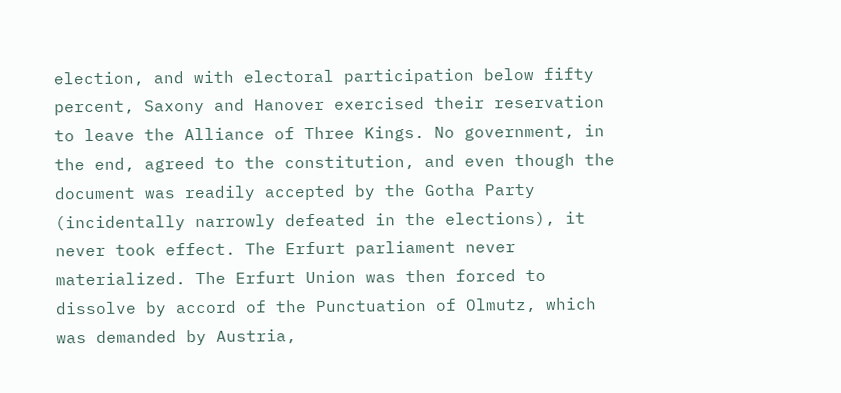election, and with electoral participation below fifty percent, Saxony and Hanover exercised their reservation to leave the Alliance of Three Kings. No government, in the end, agreed to the constitution, and even though the document was readily accepted by the Gotha Party (incidentally narrowly defeated in the elections), it never took effect. The Erfurt parliament never materialized. The Erfurt Union was then forced to dissolve by accord of the Punctuation of Olmutz, which was demanded by Austria,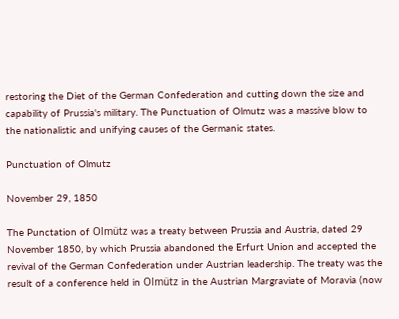restoring the Diet of the German Confederation and cutting down the size and capability of Prussia's military. The Punctuation of Olmutz was a massive blow to the nationalistic and unifying causes of the Germanic states.

Punctuation of Olmutz

November 29, 1850

The Punctation of Olmütz was a treaty between Prussia and Austria, dated 29 November 1850, by which Prussia abandoned the Erfurt Union and accepted the revival of the German Confederation under Austrian leadership. The treaty was the result of a conference held in Olmütz in the Austrian Margraviate of Moravia (now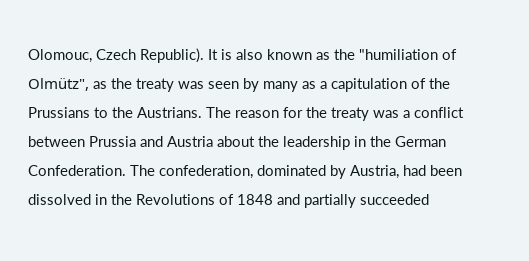Olomouc, Czech Republic). It is also known as the "humiliation of Olmütz", as the treaty was seen by many as a capitulation of the Prussians to the Austrians. The reason for the treaty was a conflict between Prussia and Austria about the leadership in the German Confederation. The confederation, dominated by Austria, had been dissolved in the Revolutions of 1848 and partially succeeded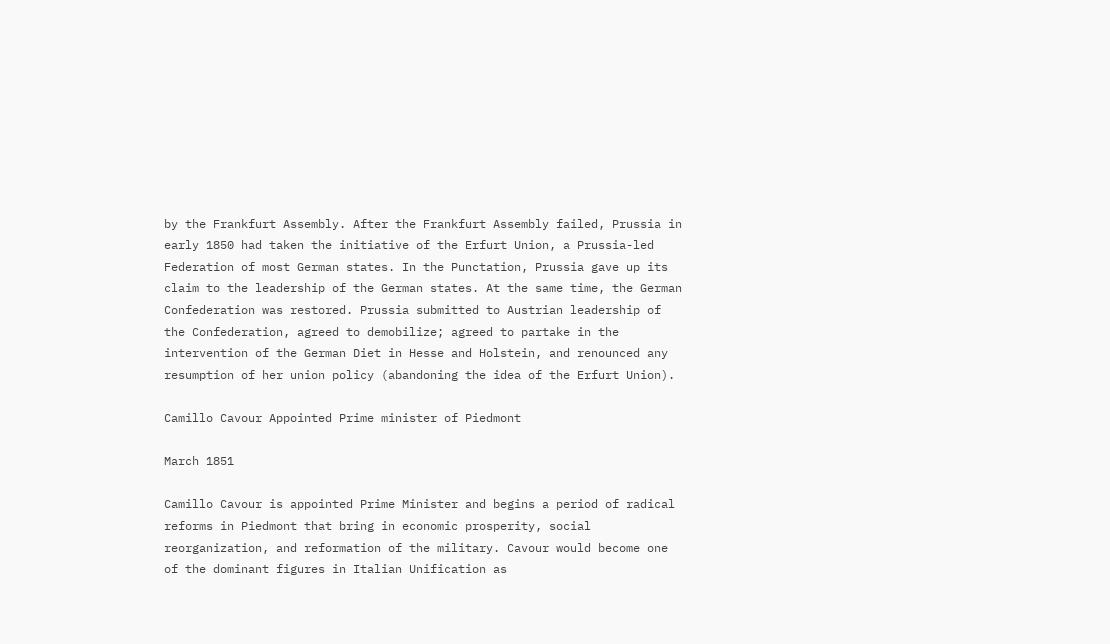by the Frankfurt Assembly. After the Frankfurt Assembly failed, Prussia in early 1850 had taken the initiative of the Erfurt Union, a Prussia-led Federation of most German states. In the Punctation, Prussia gave up its claim to the leadership of the German states. At the same time, the German Confederation was restored. Prussia submitted to Austrian leadership of the Confederation, agreed to demobilize; agreed to partake in the intervention of the German Diet in Hesse and Holstein, and renounced any resumption of her union policy (abandoning the idea of the Erfurt Union).

Camillo Cavour Appointed Prime minister of Piedmont

March 1851

Camillo Cavour is appointed Prime Minister and begins a period of radical reforms in Piedmont that bring in economic prosperity, social reorganization, and reformation of the military. Cavour would become one of the dominant figures in Italian Unification as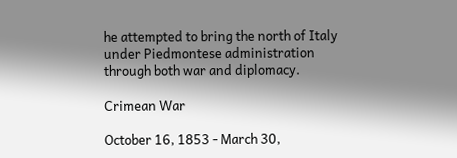he attempted to bring the north of Italy under Piedmontese administration through both war and diplomacy.

Crimean War

October 16, 1853 - March 30,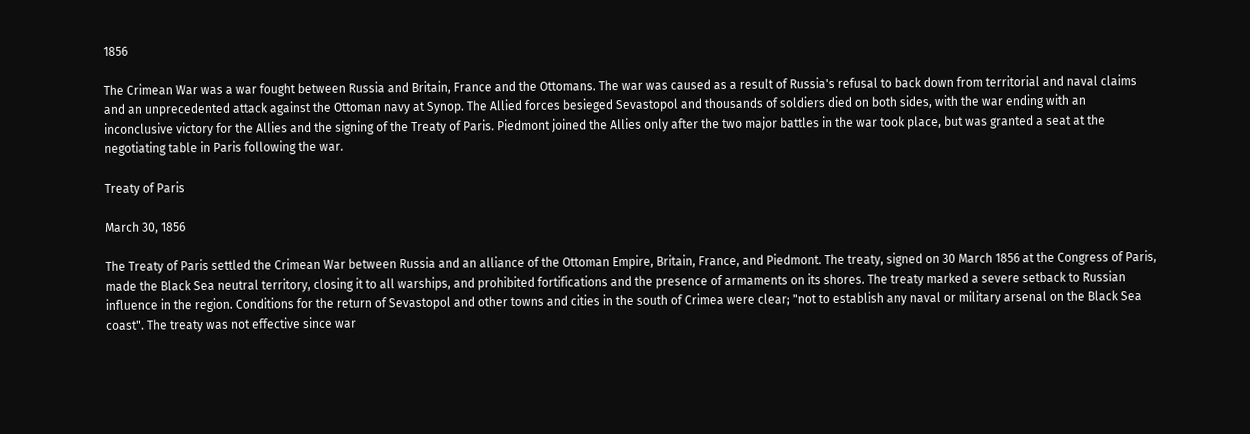1856

The Crimean War was a war fought between Russia and Britain, France and the Ottomans. The war was caused as a result of Russia's refusal to back down from territorial and naval claims and an unprecedented attack against the Ottoman navy at Synop. The Allied forces besieged Sevastopol and thousands of soldiers died on both sides, with the war ending with an inconclusive victory for the Allies and the signing of the Treaty of Paris. Piedmont joined the Allies only after the two major battles in the war took place, but was granted a seat at the negotiating table in Paris following the war.

Treaty of Paris

March 30, 1856

The Treaty of Paris settled the Crimean War between Russia and an alliance of the Ottoman Empire, Britain, France, and Piedmont. The treaty, signed on 30 March 1856 at the Congress of Paris, made the Black Sea neutral territory, closing it to all warships, and prohibited fortifications and the presence of armaments on its shores. The treaty marked a severe setback to Russian influence in the region. Conditions for the return of Sevastopol and other towns and cities in the south of Crimea were clear; "not to establish any naval or military arsenal on the Black Sea coast". The treaty was not effective since war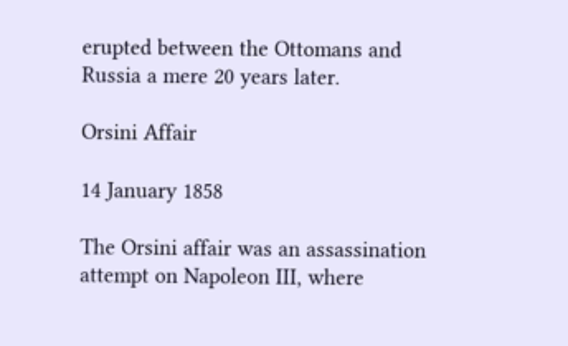erupted between the Ottomans and Russia a mere 20 years later.

Orsini Affair

14 January 1858

The Orsini affair was an assassination attempt on Napoleon III, where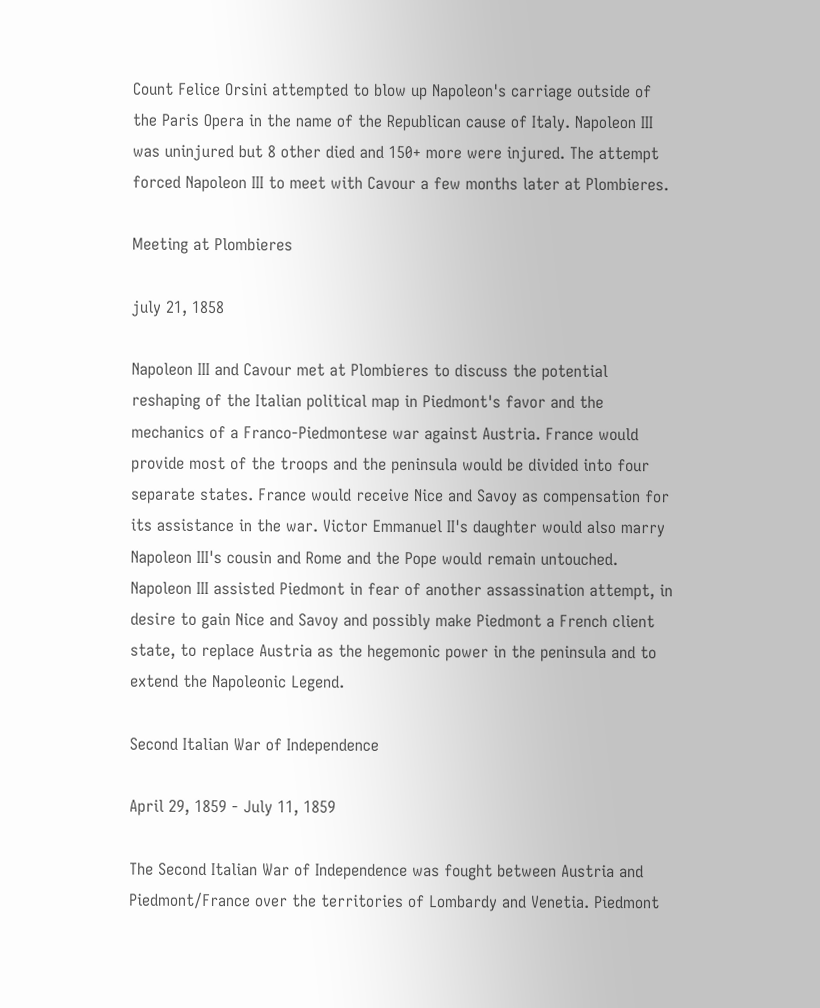Count Felice Orsini attempted to blow up Napoleon's carriage outside of the Paris Opera in the name of the Republican cause of Italy. Napoleon III was uninjured but 8 other died and 150+ more were injured. The attempt forced Napoleon III to meet with Cavour a few months later at Plombieres.

Meeting at Plombieres

july 21, 1858

Napoleon III and Cavour met at Plombieres to discuss the potential reshaping of the Italian political map in Piedmont's favor and the mechanics of a Franco-Piedmontese war against Austria. France would provide most of the troops and the peninsula would be divided into four separate states. France would receive Nice and Savoy as compensation for its assistance in the war. Victor Emmanuel II's daughter would also marry Napoleon III's cousin and Rome and the Pope would remain untouched. Napoleon III assisted Piedmont in fear of another assassination attempt, in desire to gain Nice and Savoy and possibly make Piedmont a French client state, to replace Austria as the hegemonic power in the peninsula and to extend the Napoleonic Legend.

Second Italian War of Independence

April 29, 1859 - July 11, 1859

The Second Italian War of Independence was fought between Austria and Piedmont/France over the territories of Lombardy and Venetia. Piedmont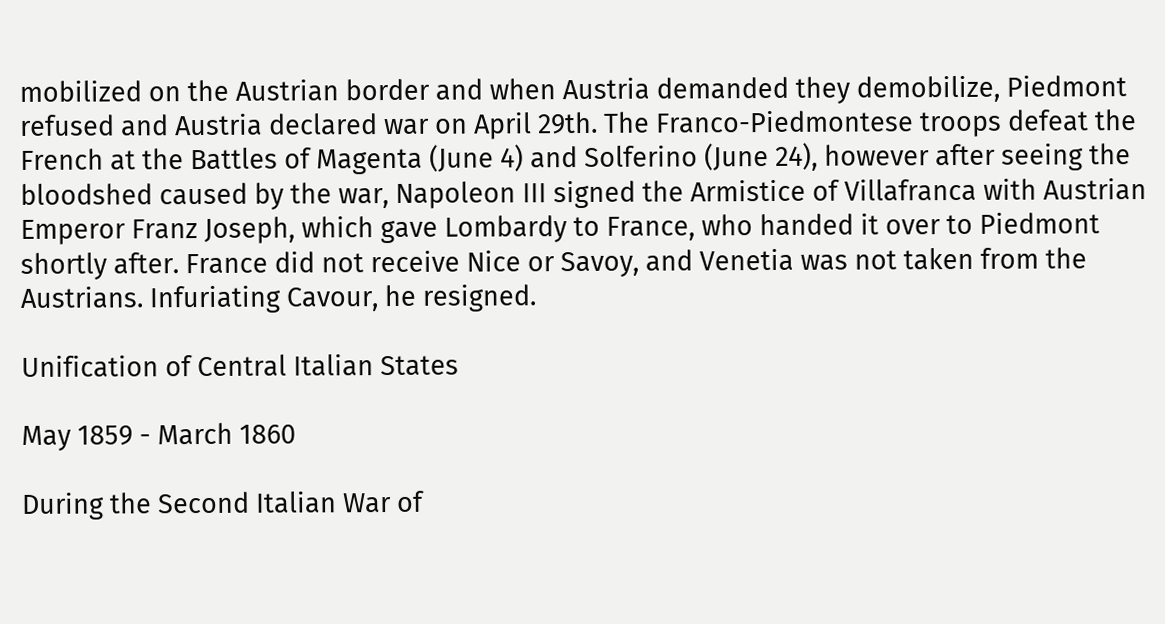mobilized on the Austrian border and when Austria demanded they demobilize, Piedmont refused and Austria declared war on April 29th. The Franco-Piedmontese troops defeat the French at the Battles of Magenta (June 4) and Solferino (June 24), however after seeing the bloodshed caused by the war, Napoleon III signed the Armistice of Villafranca with Austrian Emperor Franz Joseph, which gave Lombardy to France, who handed it over to Piedmont shortly after. France did not receive Nice or Savoy, and Venetia was not taken from the Austrians. Infuriating Cavour, he resigned.

Unification of Central Italian States

May 1859 - March 1860

During the Second Italian War of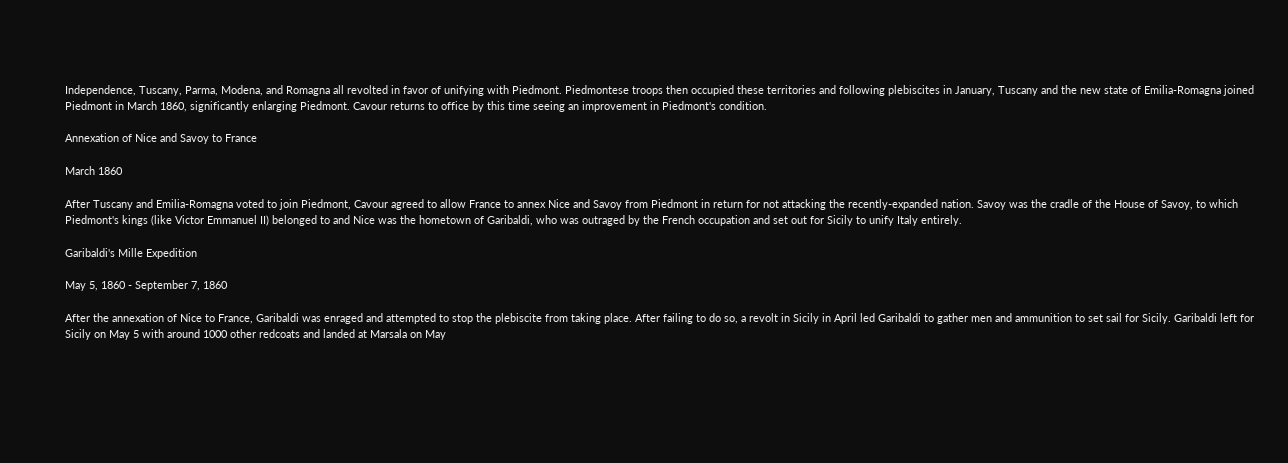Independence, Tuscany, Parma, Modena, and Romagna all revolted in favor of unifying with Piedmont. Piedmontese troops then occupied these territories and following plebiscites in January, Tuscany and the new state of Emilia-Romagna joined Piedmont in March 1860, significantly enlarging Piedmont. Cavour returns to office by this time seeing an improvement in Piedmont's condition.

Annexation of Nice and Savoy to France

March 1860

After Tuscany and Emilia-Romagna voted to join Piedmont, Cavour agreed to allow France to annex Nice and Savoy from Piedmont in return for not attacking the recently-expanded nation. Savoy was the cradle of the House of Savoy, to which Piedmont's kings (like Victor Emmanuel II) belonged to and Nice was the hometown of Garibaldi, who was outraged by the French occupation and set out for Sicily to unify Italy entirely.

Garibaldi's Mille Expedition

May 5, 1860 - September 7, 1860

After the annexation of Nice to France, Garibaldi was enraged and attempted to stop the plebiscite from taking place. After failing to do so, a revolt in Sicily in April led Garibaldi to gather men and ammunition to set sail for Sicily. Garibaldi left for Sicily on May 5 with around 1000 other redcoats and landed at Marsala on May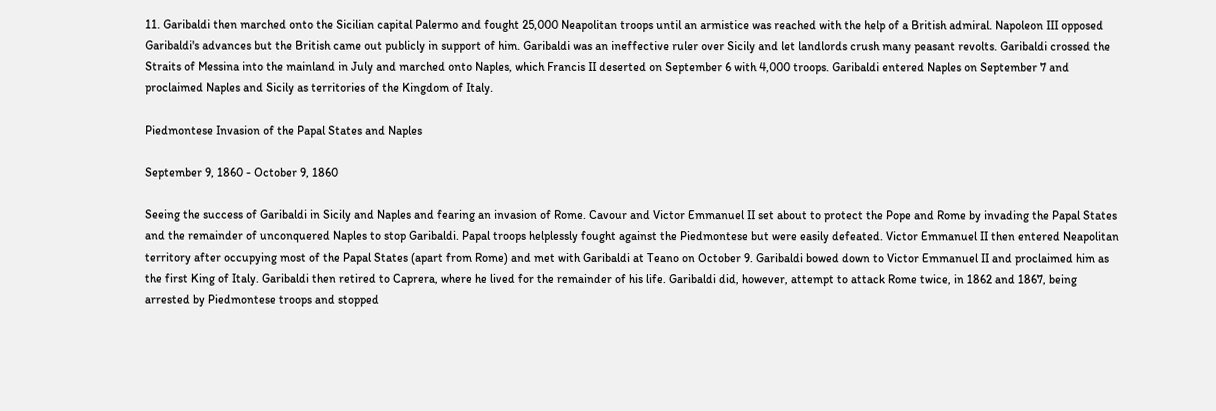11. Garibaldi then marched onto the Sicilian capital Palermo and fought 25,000 Neapolitan troops until an armistice was reached with the help of a British admiral. Napoleon III opposed Garibaldi's advances but the British came out publicly in support of him. Garibaldi was an ineffective ruler over Sicily and let landlords crush many peasant revolts. Garibaldi crossed the Straits of Messina into the mainland in July and marched onto Naples, which Francis II deserted on September 6 with 4,000 troops. Garibaldi entered Naples on September 7 and proclaimed Naples and Sicily as territories of the Kingdom of Italy.

Piedmontese Invasion of the Papal States and Naples

September 9, 1860 - October 9, 1860

Seeing the success of Garibaldi in Sicily and Naples and fearing an invasion of Rome. Cavour and Victor Emmanuel II set about to protect the Pope and Rome by invading the Papal States and the remainder of unconquered Naples to stop Garibaldi. Papal troops helplessly fought against the Piedmontese but were easily defeated. Victor Emmanuel II then entered Neapolitan territory after occupying most of the Papal States (apart from Rome) and met with Garibaldi at Teano on October 9. Garibaldi bowed down to Victor Emmanuel II and proclaimed him as the first King of Italy. Garibaldi then retired to Caprera, where he lived for the remainder of his life. Garibaldi did, however, attempt to attack Rome twice, in 1862 and 1867, being arrested by Piedmontese troops and stopped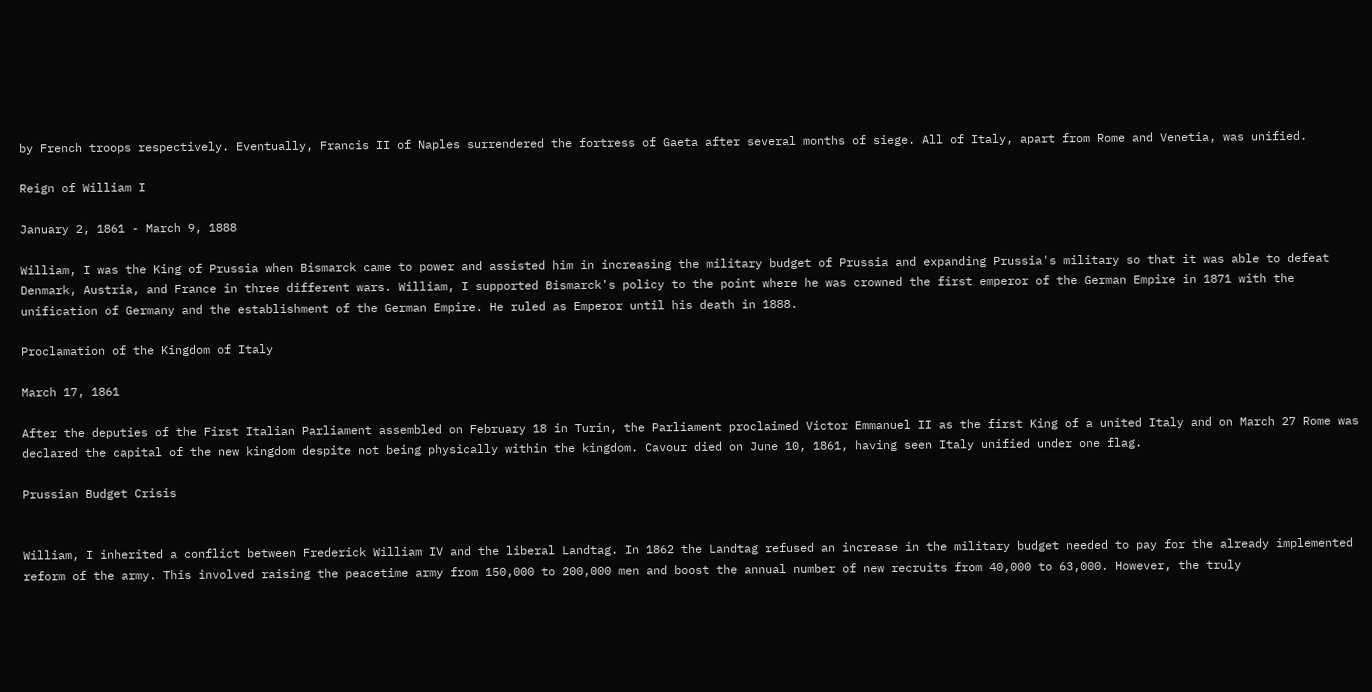by French troops respectively. Eventually, Francis II of Naples surrendered the fortress of Gaeta after several months of siege. All of Italy, apart from Rome and Venetia, was unified.

Reign of William I

January 2, 1861 - March 9, 1888

William, I was the King of Prussia when Bismarck came to power and assisted him in increasing the military budget of Prussia and expanding Prussia's military so that it was able to defeat Denmark, Austria, and France in three different wars. William, I supported Bismarck's policy to the point where he was crowned the first emperor of the German Empire in 1871 with the unification of Germany and the establishment of the German Empire. He ruled as Emperor until his death in 1888.

Proclamation of the Kingdom of Italy

March 17, 1861

After the deputies of the First Italian Parliament assembled on February 18 in Turin, the Parliament proclaimed Victor Emmanuel II as the first King of a united Italy and on March 27 Rome was declared the capital of the new kingdom despite not being physically within the kingdom. Cavour died on June 10, 1861, having seen Italy unified under one flag.

Prussian Budget Crisis


William, I inherited a conflict between Frederick William IV and the liberal Landtag. In 1862 the Landtag refused an increase in the military budget needed to pay for the already implemented reform of the army. This involved raising the peacetime army from 150,000 to 200,000 men and boost the annual number of new recruits from 40,000 to 63,000. However, the truly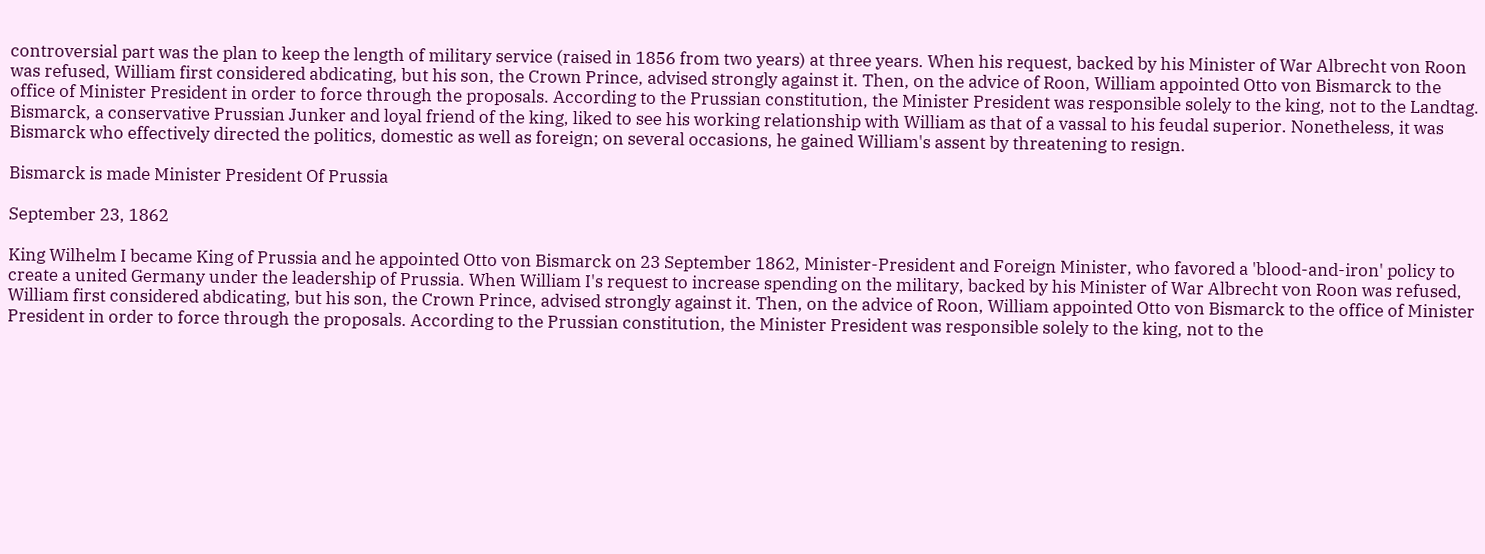controversial part was the plan to keep the length of military service (raised in 1856 from two years) at three years. When his request, backed by his Minister of War Albrecht von Roon was refused, William first considered abdicating, but his son, the Crown Prince, advised strongly against it. Then, on the advice of Roon, William appointed Otto von Bismarck to the office of Minister President in order to force through the proposals. According to the Prussian constitution, the Minister President was responsible solely to the king, not to the Landtag. Bismarck, a conservative Prussian Junker and loyal friend of the king, liked to see his working relationship with William as that of a vassal to his feudal superior. Nonetheless, it was Bismarck who effectively directed the politics, domestic as well as foreign; on several occasions, he gained William's assent by threatening to resign.

Bismarck is made Minister President Of Prussia

September 23, 1862

King Wilhelm I became King of Prussia and he appointed Otto von Bismarck on 23 September 1862, Minister-President and Foreign Minister, who favored a 'blood-and-iron' policy to create a united Germany under the leadership of Prussia. When William I's request to increase spending on the military, backed by his Minister of War Albrecht von Roon was refused, William first considered abdicating, but his son, the Crown Prince, advised strongly against it. Then, on the advice of Roon, William appointed Otto von Bismarck to the office of Minister President in order to force through the proposals. According to the Prussian constitution, the Minister President was responsible solely to the king, not to the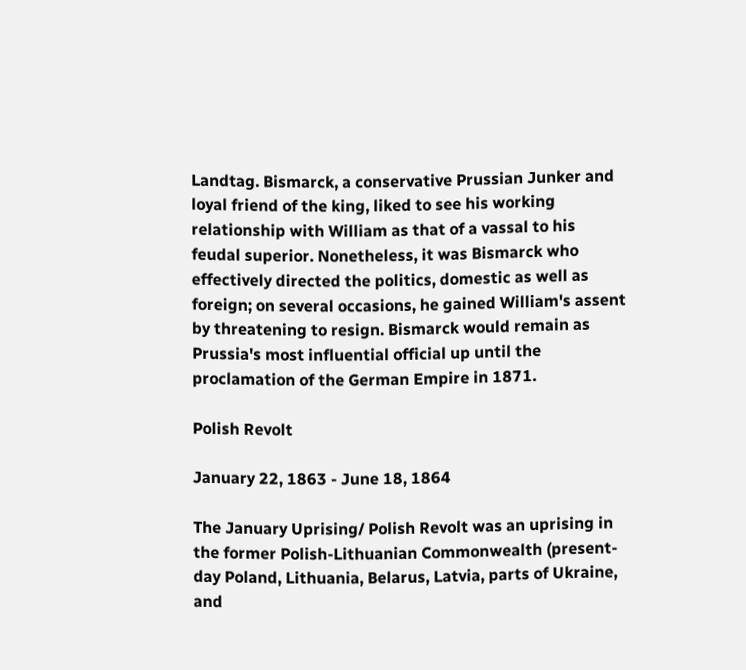Landtag. Bismarck, a conservative Prussian Junker and loyal friend of the king, liked to see his working relationship with William as that of a vassal to his feudal superior. Nonetheless, it was Bismarck who effectively directed the politics, domestic as well as foreign; on several occasions, he gained William's assent by threatening to resign. Bismarck would remain as Prussia's most influential official up until the proclamation of the German Empire in 1871.

Polish Revolt

January 22, 1863 - June 18, 1864

The January Uprising/ Polish Revolt was an uprising in the former Polish-Lithuanian Commonwealth (present-day Poland, Lithuania, Belarus, Latvia, parts of Ukraine, and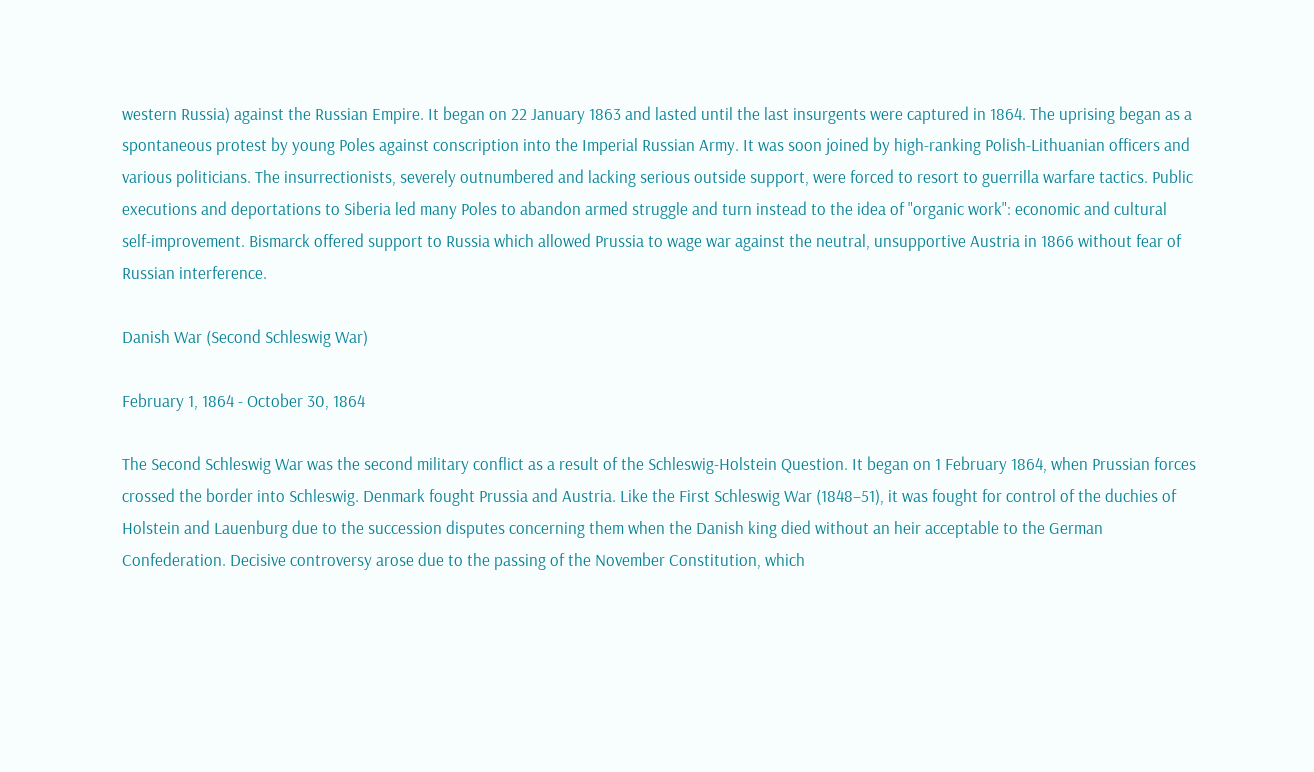western Russia) against the Russian Empire. It began on 22 January 1863 and lasted until the last insurgents were captured in 1864. The uprising began as a spontaneous protest by young Poles against conscription into the Imperial Russian Army. It was soon joined by high-ranking Polish-Lithuanian officers and various politicians. The insurrectionists, severely outnumbered and lacking serious outside support, were forced to resort to guerrilla warfare tactics. Public executions and deportations to Siberia led many Poles to abandon armed struggle and turn instead to the idea of "organic work": economic and cultural self-improvement. Bismarck offered support to Russia which allowed Prussia to wage war against the neutral, unsupportive Austria in 1866 without fear of Russian interference.

Danish War (Second Schleswig War)

February 1, 1864 - October 30, 1864

The Second Schleswig War was the second military conflict as a result of the Schleswig-Holstein Question. It began on 1 February 1864, when Prussian forces crossed the border into Schleswig. Denmark fought Prussia and Austria. Like the First Schleswig War (1848–51), it was fought for control of the duchies of Holstein and Lauenburg due to the succession disputes concerning them when the Danish king died without an heir acceptable to the German Confederation. Decisive controversy arose due to the passing of the November Constitution, which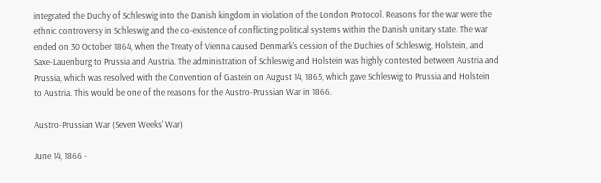integrated the Duchy of Schleswig into the Danish kingdom in violation of the London Protocol. Reasons for the war were the ethnic controversy in Schleswig and the co-existence of conflicting political systems within the Danish unitary state. The war ended on 30 October 1864, when the Treaty of Vienna caused Denmark's cession of the Duchies of Schleswig, Holstein, and Saxe-Lauenburg to Prussia and Austria. The administration of Schleswig and Holstein was highly contested between Austria and Prussia, which was resolved with the Convention of Gastein on August 14, 1865, which gave Schleswig to Prussia and Holstein to Austria. This would be one of the reasons for the Austro-Prussian War in 1866.

Austro-Prussian War (Seven Weeks' War)

June 14, 1866 -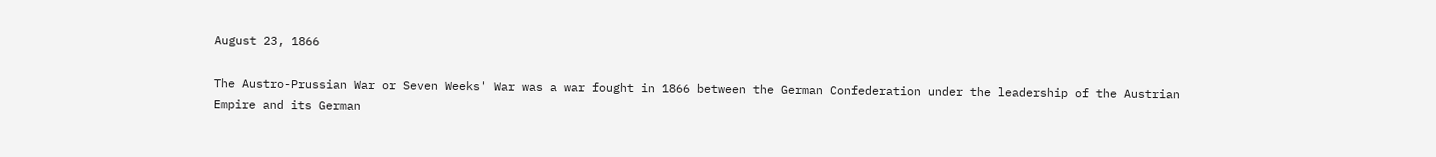August 23, 1866

The Austro-Prussian War or Seven Weeks' War was a war fought in 1866 between the German Confederation under the leadership of the Austrian Empire and its German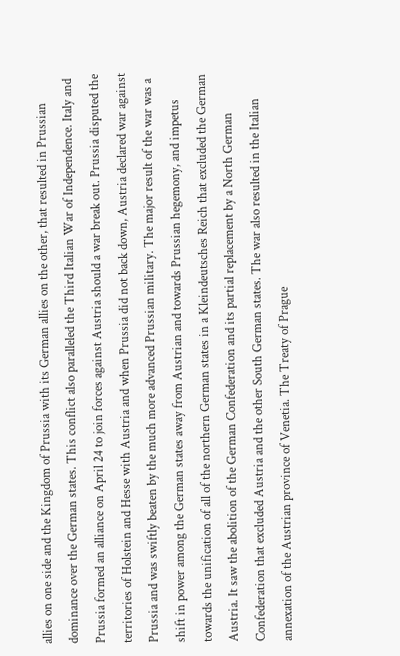allies on one side and the Kingdom of Prussia with its German allies on the other, that resulted in Prussian dominance over the German states. This conflict also paralleled the Third Italian War of Independence. Italy and Prussia formed an alliance on April 24 to join forces against Austria should a war break out. Prussia disputed the territories of Holstein and Hesse with Austria and when Prussia did not back down, Austria declared war against Prussia and was swiftly beaten by the much more advanced Prussian military. The major result of the war was a shift in power among the German states away from Austrian and towards Prussian hegemony, and impetus towards the unification of all of the northern German states in a Kleindeutsches Reich that excluded the German Austria. It saw the abolition of the German Confederation and its partial replacement by a North German Confederation that excluded Austria and the other South German states. The war also resulted in the Italian annexation of the Austrian province of Venetia. The Treaty of Prague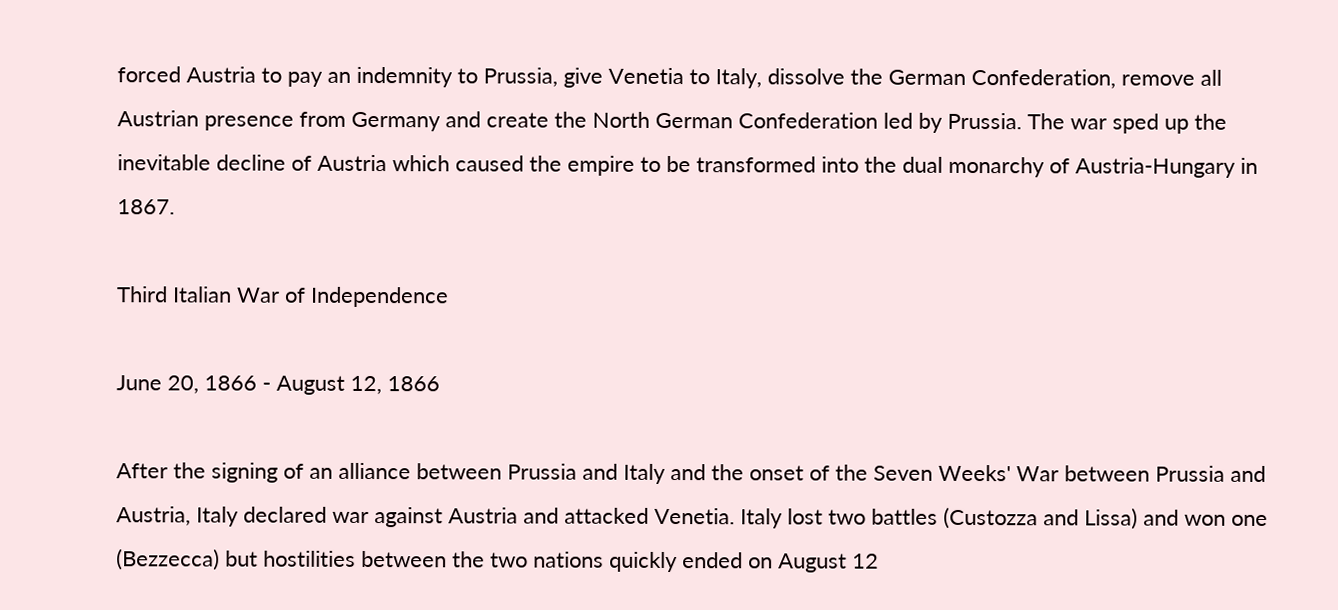forced Austria to pay an indemnity to Prussia, give Venetia to Italy, dissolve the German Confederation, remove all Austrian presence from Germany and create the North German Confederation led by Prussia. The war sped up the inevitable decline of Austria which caused the empire to be transformed into the dual monarchy of Austria-Hungary in 1867.

Third Italian War of Independence

June 20, 1866 - August 12, 1866

After the signing of an alliance between Prussia and Italy and the onset of the Seven Weeks' War between Prussia and Austria, Italy declared war against Austria and attacked Venetia. Italy lost two battles (Custozza and Lissa) and won one (Bezzecca) but hostilities between the two nations quickly ended on August 12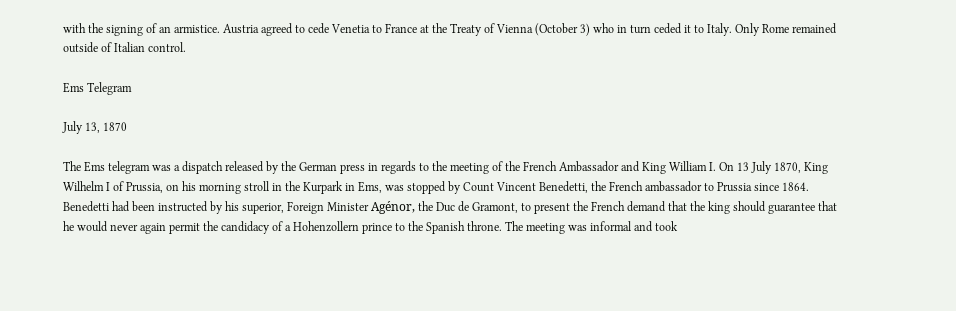with the signing of an armistice. Austria agreed to cede Venetia to France at the Treaty of Vienna (October 3) who in turn ceded it to Italy. Only Rome remained outside of Italian control.

Ems Telegram

July 13, 1870

The Ems telegram was a dispatch released by the German press in regards to the meeting of the French Ambassador and King William I. On 13 July 1870, King Wilhelm I of Prussia, on his morning stroll in the Kurpark in Ems, was stopped by Count Vincent Benedetti, the French ambassador to Prussia since 1864. Benedetti had been instructed by his superior, Foreign Minister Agénor, the Duc de Gramont, to present the French demand that the king should guarantee that he would never again permit the candidacy of a Hohenzollern prince to the Spanish throne. The meeting was informal and took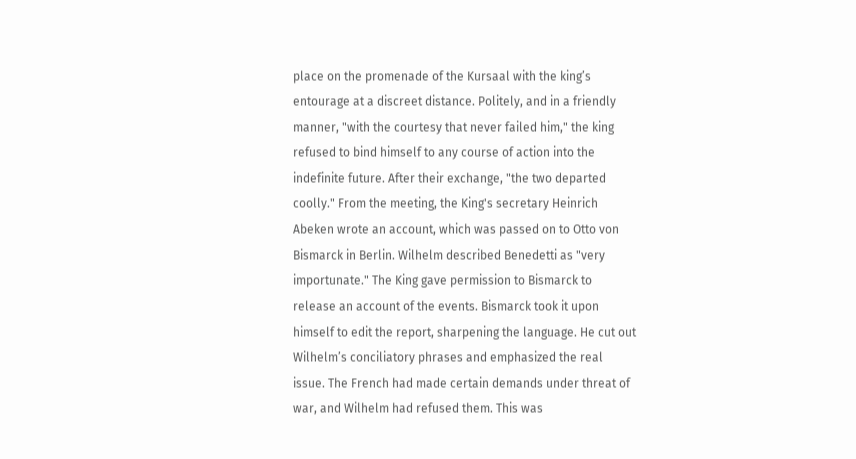place on the promenade of the Kursaal with the king’s entourage at a discreet distance. Politely, and in a friendly manner, "with the courtesy that never failed him," the king refused to bind himself to any course of action into the indefinite future. After their exchange, "the two departed coolly." From the meeting, the King's secretary Heinrich Abeken wrote an account, which was passed on to Otto von Bismarck in Berlin. Wilhelm described Benedetti as "very importunate." The King gave permission to Bismarck to release an account of the events. Bismarck took it upon himself to edit the report, sharpening the language. He cut out Wilhelm’s conciliatory phrases and emphasized the real issue. The French had made certain demands under threat of war, and Wilhelm had refused them. This was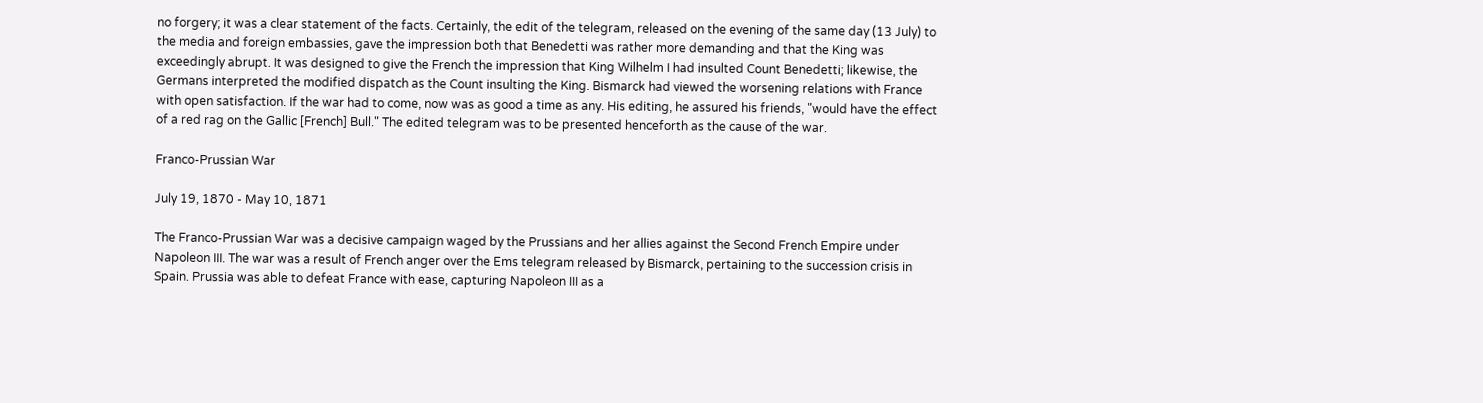no forgery; it was a clear statement of the facts. Certainly, the edit of the telegram, released on the evening of the same day (13 July) to the media and foreign embassies, gave the impression both that Benedetti was rather more demanding and that the King was exceedingly abrupt. It was designed to give the French the impression that King Wilhelm I had insulted Count Benedetti; likewise, the Germans interpreted the modified dispatch as the Count insulting the King. Bismarck had viewed the worsening relations with France with open satisfaction. If the war had to come, now was as good a time as any. His editing, he assured his friends, "would have the effect of a red rag on the Gallic [French] Bull." The edited telegram was to be presented henceforth as the cause of the war.

Franco-Prussian War

July 19, 1870 - May 10, 1871

The Franco-Prussian War was a decisive campaign waged by the Prussians and her allies against the Second French Empire under Napoleon III. The war was a result of French anger over the Ems telegram released by Bismarck, pertaining to the succession crisis in Spain. Prussia was able to defeat France with ease, capturing Napoleon III as a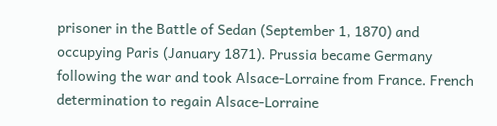prisoner in the Battle of Sedan (September 1, 1870) and occupying Paris (January 1871). Prussia became Germany following the war and took Alsace-Lorraine from France. French determination to regain Alsace-Lorraine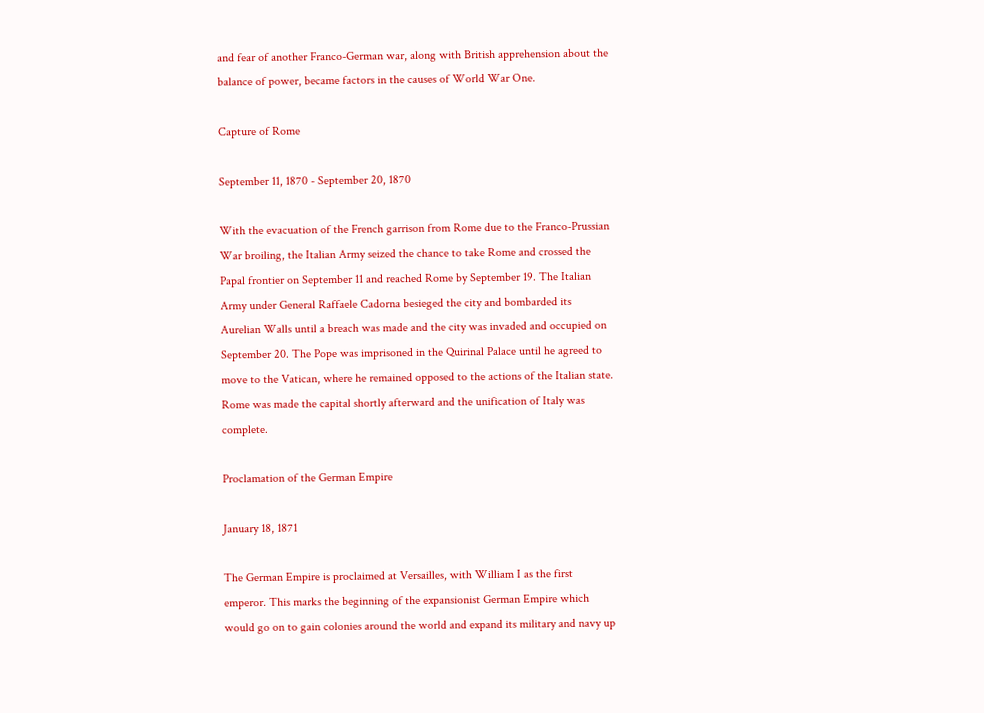and fear of another Franco-German war, along with British apprehension about the balance of power, became factors in the causes of World War One.

Capture of Rome

September 11, 1870 - September 20, 1870

With the evacuation of the French garrison from Rome due to the Franco-Prussian War broiling, the Italian Army seized the chance to take Rome and crossed the Papal frontier on September 11 and reached Rome by September 19. The Italian Army under General Raffaele Cadorna besieged the city and bombarded its Aurelian Walls until a breach was made and the city was invaded and occupied on September 20. The Pope was imprisoned in the Quirinal Palace until he agreed to move to the Vatican, where he remained opposed to the actions of the Italian state. Rome was made the capital shortly afterward and the unification of Italy was complete.

Proclamation of the German Empire

January 18, 1871

The German Empire is proclaimed at Versailles, with William I as the first emperor. This marks the beginning of the expansionist German Empire which would go on to gain colonies around the world and expand its military and navy up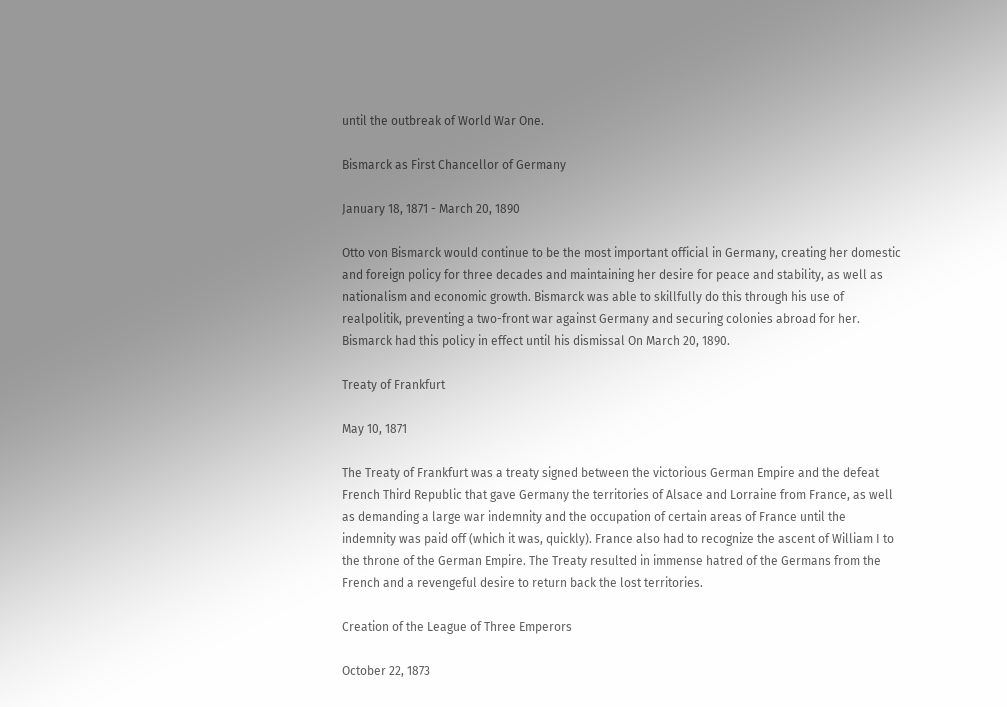until the outbreak of World War One.

Bismarck as First Chancellor of Germany

January 18, 1871 - March 20, 1890

Otto von Bismarck would continue to be the most important official in Germany, creating her domestic and foreign policy for three decades and maintaining her desire for peace and stability, as well as nationalism and economic growth. Bismarck was able to skillfully do this through his use of realpolitik, preventing a two-front war against Germany and securing colonies abroad for her. Bismarck had this policy in effect until his dismissal On March 20, 1890.

Treaty of Frankfurt

May 10, 1871

The Treaty of Frankfurt was a treaty signed between the victorious German Empire and the defeat French Third Republic that gave Germany the territories of Alsace and Lorraine from France, as well as demanding a large war indemnity and the occupation of certain areas of France until the indemnity was paid off (which it was, quickly). France also had to recognize the ascent of William I to the throne of the German Empire. The Treaty resulted in immense hatred of the Germans from the French and a revengeful desire to return back the lost territories.

Creation of the League of Three Emperors

October 22, 1873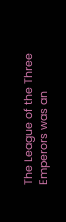The League of the Three Emperors was an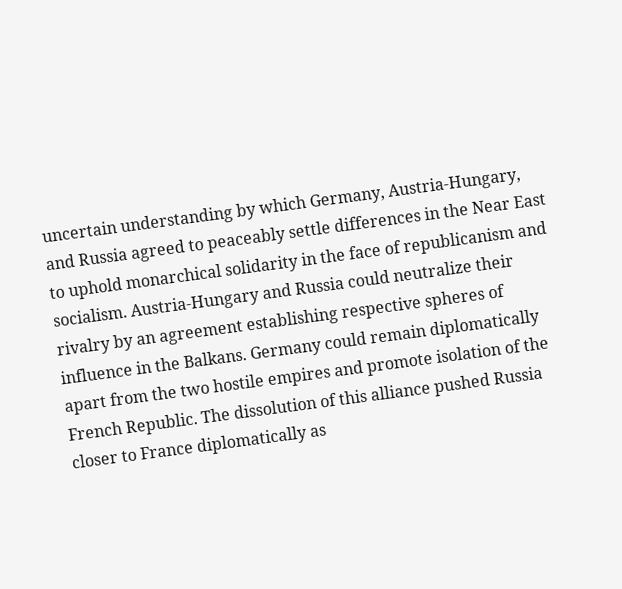uncertain understanding by which Germany, Austria-Hungary, and Russia agreed to peaceably settle differences in the Near East to uphold monarchical solidarity in the face of republicanism and socialism. Austria-Hungary and Russia could neutralize their rivalry by an agreement establishing respective spheres of influence in the Balkans. Germany could remain diplomatically apart from the two hostile empires and promote isolation of the French Republic. The dissolution of this alliance pushed Russia closer to France diplomatically as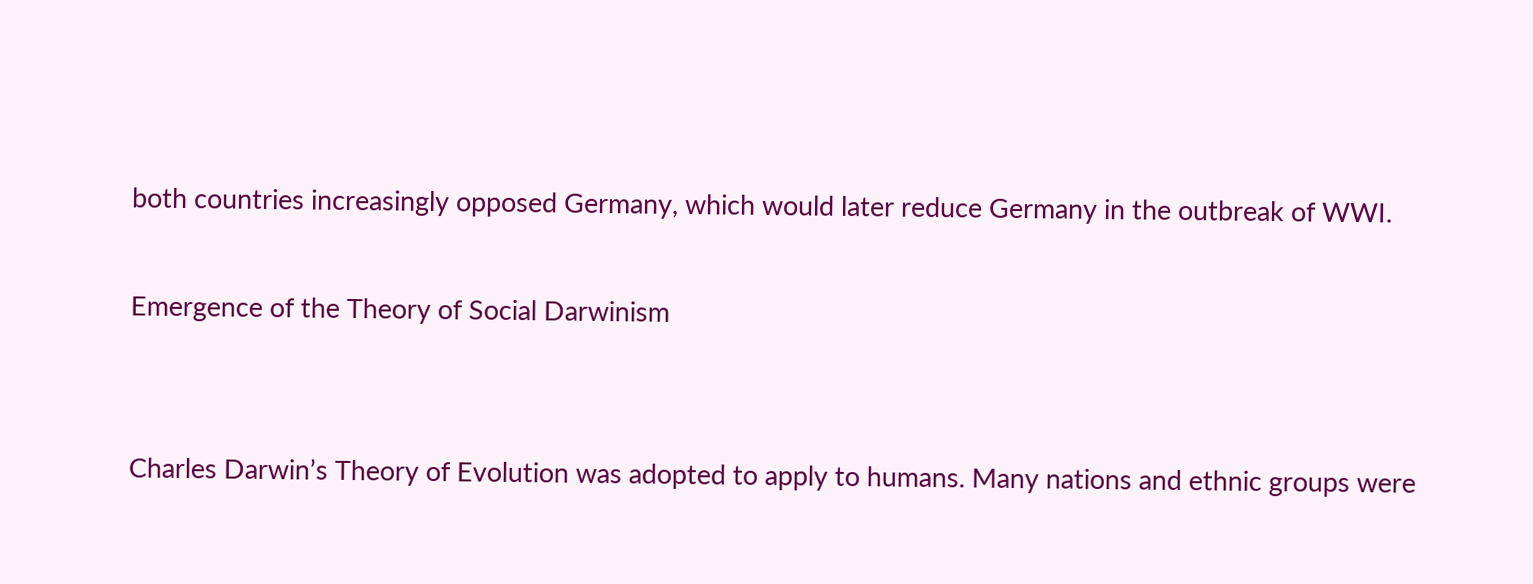both countries increasingly opposed Germany, which would later reduce Germany in the outbreak of WWI.

Emergence of the Theory of Social Darwinism


Charles Darwin’s Theory of Evolution was adopted to apply to humans. Many nations and ethnic groups were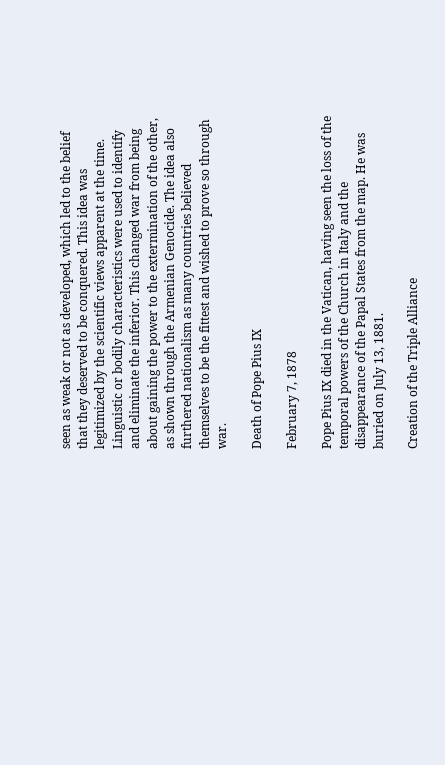seen as weak or not as developed, which led to the belief that they deserved to be conquered. This idea was legitimized by the scientific views apparent at the time. Linguistic or bodily characteristics were used to identify and eliminate the inferior. This changed war from being about gaining the power to the extermination of the other, as shown through the Armenian Genocide. The idea also furthered nationalism as many countries believed themselves to be the fittest and wished to prove so through war.

Death of Pope Pius IX

February 7, 1878

Pope Pius IX died in the Vatican, having seen the loss of the temporal powers of the Church in Italy and the disappearance of the Papal States from the map. He was buried on July 13, 1881.

Creation of the Triple Alliance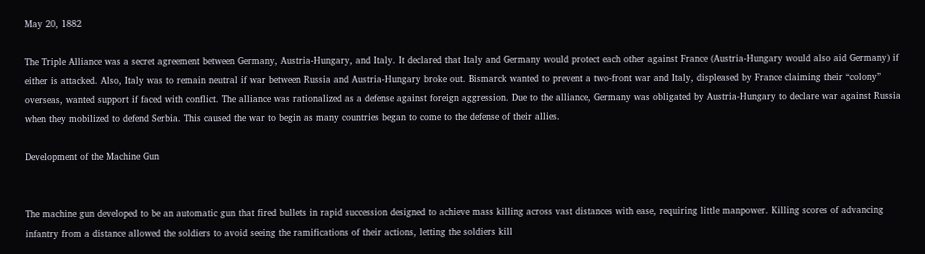May 20, 1882

The Triple Alliance was a secret agreement between Germany, Austria-Hungary, and Italy. It declared that Italy and Germany would protect each other against France (Austria-Hungary would also aid Germany) if either is attacked. Also, Italy was to remain neutral if war between Russia and Austria-Hungary broke out. Bismarck wanted to prevent a two-front war and Italy, displeased by France claiming their “colony” overseas, wanted support if faced with conflict. The alliance was rationalized as a defense against foreign aggression. Due to the alliance, Germany was obligated by Austria-Hungary to declare war against Russia when they mobilized to defend Serbia. This caused the war to begin as many countries began to come to the defense of their allies.

Development of the Machine Gun


The machine gun developed to be an automatic gun that fired bullets in rapid succession designed to achieve mass killing across vast distances with ease, requiring little manpower. Killing scores of advancing infantry from a distance allowed the soldiers to avoid seeing the ramifications of their actions, letting the soldiers kill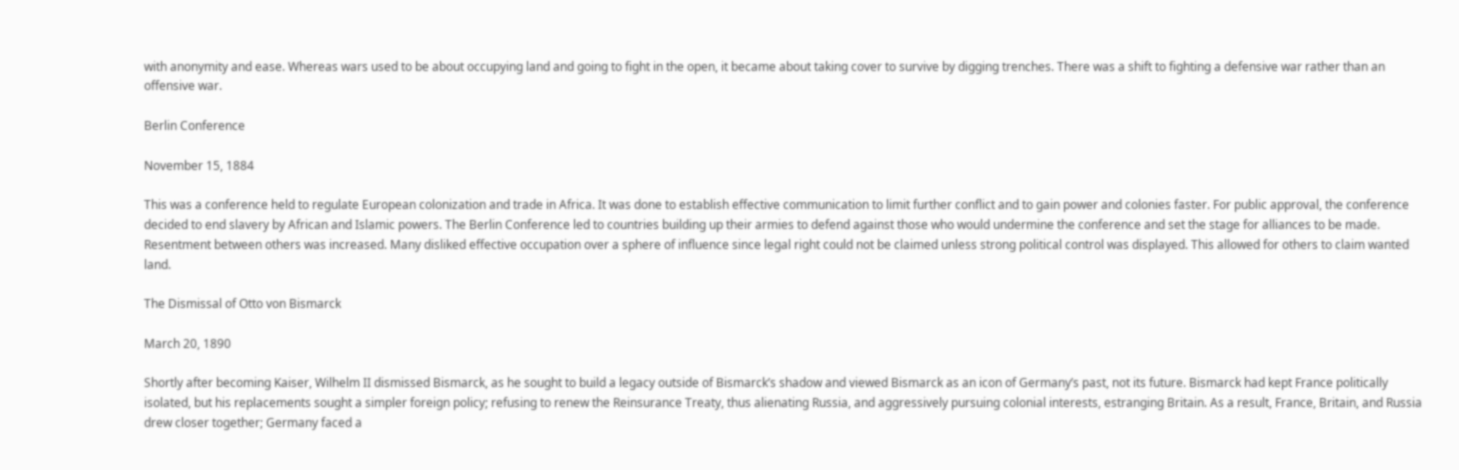with anonymity and ease. Whereas wars used to be about occupying land and going to fight in the open, it became about taking cover to survive by digging trenches. There was a shift to fighting a defensive war rather than an offensive war.

Berlin Conference

November 15, 1884

This was a conference held to regulate European colonization and trade in Africa. It was done to establish effective communication to limit further conflict and to gain power and colonies faster. For public approval, the conference decided to end slavery by African and Islamic powers. The Berlin Conference led to countries building up their armies to defend against those who would undermine the conference and set the stage for alliances to be made. Resentment between others was increased. Many disliked effective occupation over a sphere of influence since legal right could not be claimed unless strong political control was displayed. This allowed for others to claim wanted land.

The Dismissal of Otto von Bismarck

March 20, 1890

Shortly after becoming Kaiser, Wilhelm II dismissed Bismarck, as he sought to build a legacy outside of Bismarck’s shadow and viewed Bismarck as an icon of Germany’s past, not its future. Bismarck had kept France politically isolated, but his replacements sought a simpler foreign policy; refusing to renew the Reinsurance Treaty, thus alienating Russia, and aggressively pursuing colonial interests, estranging Britain. As a result, France, Britain, and Russia drew closer together; Germany faced a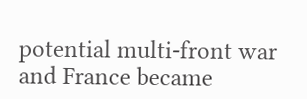potential multi-front war and France became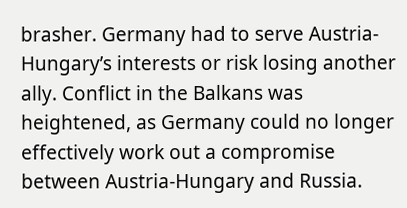brasher. Germany had to serve Austria-Hungary’s interests or risk losing another ally. Conflict in the Balkans was heightened, as Germany could no longer effectively work out a compromise between Austria-Hungary and Russia.